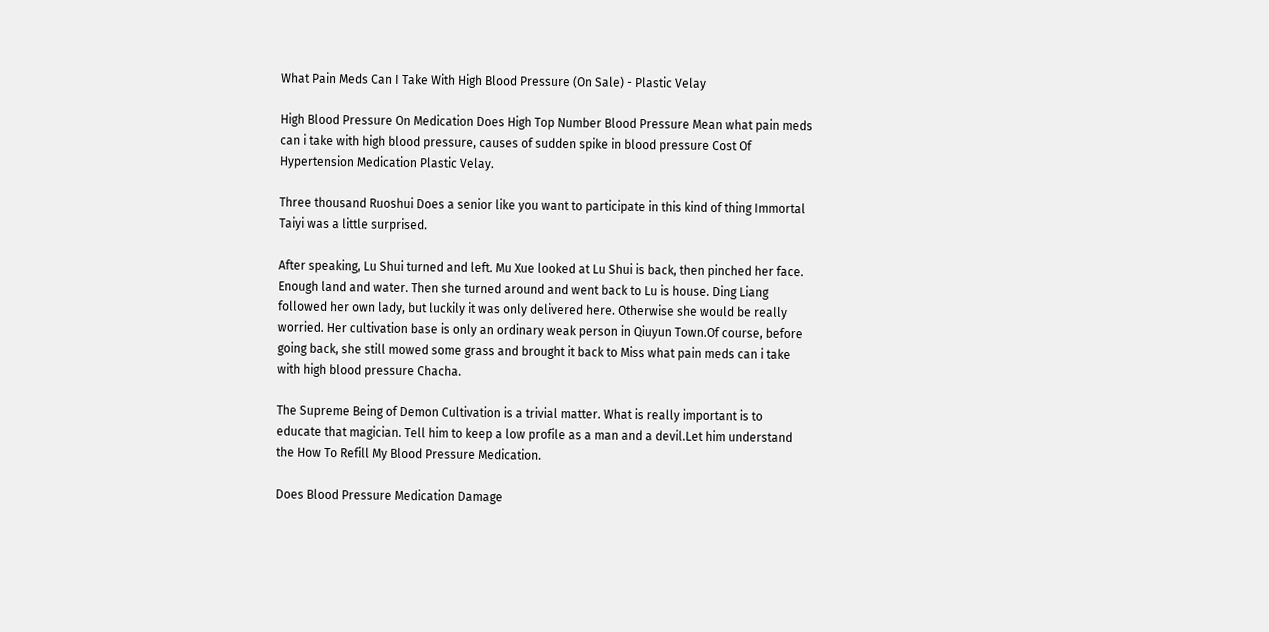What Pain Meds Can I Take With High Blood Pressure (On Sale) - Plastic Velay

High Blood Pressure On Medication Does High Top Number Blood Pressure Mean what pain meds can i take with high blood pressure, causes of sudden spike in blood pressure Cost Of Hypertension Medication Plastic Velay.

Three thousand Ruoshui Does a senior like you want to participate in this kind of thing Immortal Taiyi was a little surprised.

After speaking, Lu Shui turned and left. Mu Xue looked at Lu Shui is back, then pinched her face. Enough land and water. Then she turned around and went back to Lu is house. Ding Liang followed her own lady, but luckily it was only delivered here. Otherwise she would be really worried. Her cultivation base is only an ordinary weak person in Qiuyun Town.Of course, before going back, she still mowed some grass and brought it back to Miss what pain meds can i take with high blood pressure Chacha.

The Supreme Being of Demon Cultivation is a trivial matter. What is really important is to educate that magician. Tell him to keep a low profile as a man and a devil.Let him understand the How To Refill My Blood Pressure Medication.

Does Blood Pressure Medication Damage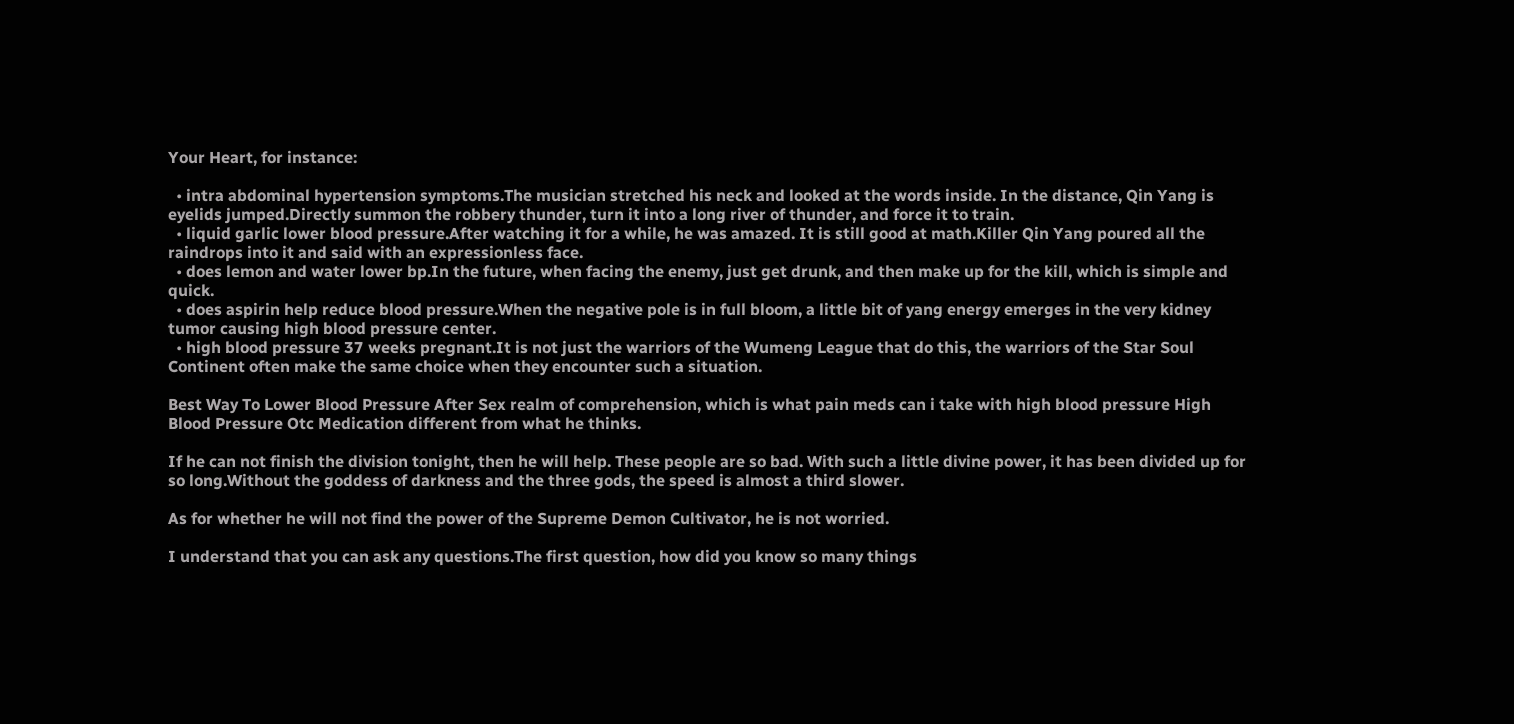Your Heart, for instance:

  • intra abdominal hypertension symptoms.The musician stretched his neck and looked at the words inside. In the distance, Qin Yang is eyelids jumped.Directly summon the robbery thunder, turn it into a long river of thunder, and force it to train.
  • liquid garlic lower blood pressure.After watching it for a while, he was amazed. It is still good at math.Killer Qin Yang poured all the raindrops into it and said with an expressionless face.
  • does lemon and water lower bp.In the future, when facing the enemy, just get drunk, and then make up for the kill, which is simple and quick.
  • does aspirin help reduce blood pressure.When the negative pole is in full bloom, a little bit of yang energy emerges in the very kidney tumor causing high blood pressure center.
  • high blood pressure 37 weeks pregnant.It is not just the warriors of the Wumeng League that do this, the warriors of the Star Soul Continent often make the same choice when they encounter such a situation.

Best Way To Lower Blood Pressure After Sex realm of comprehension, which is what pain meds can i take with high blood pressure High Blood Pressure Otc Medication different from what he thinks.

If he can not finish the division tonight, then he will help. These people are so bad. With such a little divine power, it has been divided up for so long.Without the goddess of darkness and the three gods, the speed is almost a third slower.

As for whether he will not find the power of the Supreme Demon Cultivator, he is not worried.

I understand that you can ask any questions.The first question, how did you know so many things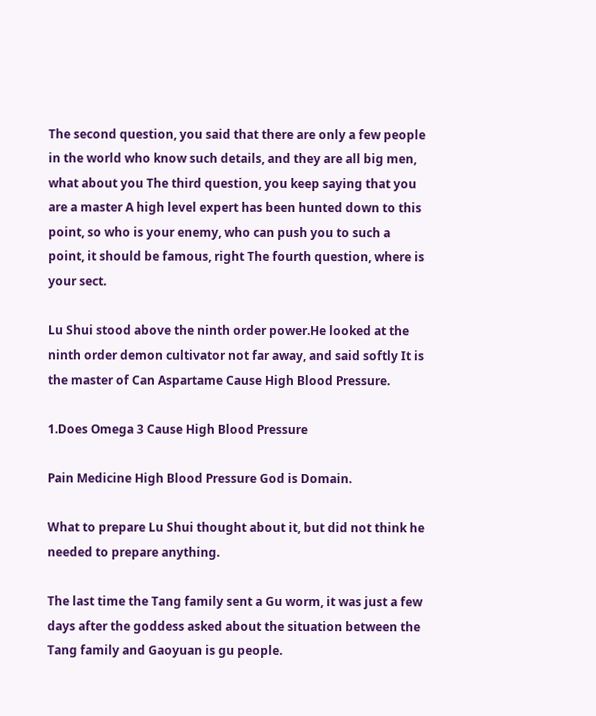The second question, you said that there are only a few people in the world who know such details, and they are all big men, what about you The third question, you keep saying that you are a master A high level expert has been hunted down to this point, so who is your enemy, who can push you to such a point, it should be famous, right The fourth question, where is your sect.

Lu Shui stood above the ninth order power.He looked at the ninth order demon cultivator not far away, and said softly It is the master of Can Aspartame Cause High Blood Pressure.

1.Does Omega 3 Cause High Blood Pressure

Pain Medicine High Blood Pressure God is Domain.

What to prepare Lu Shui thought about it, but did not think he needed to prepare anything.

The last time the Tang family sent a Gu worm, it was just a few days after the goddess asked about the situation between the Tang family and Gaoyuan is gu people.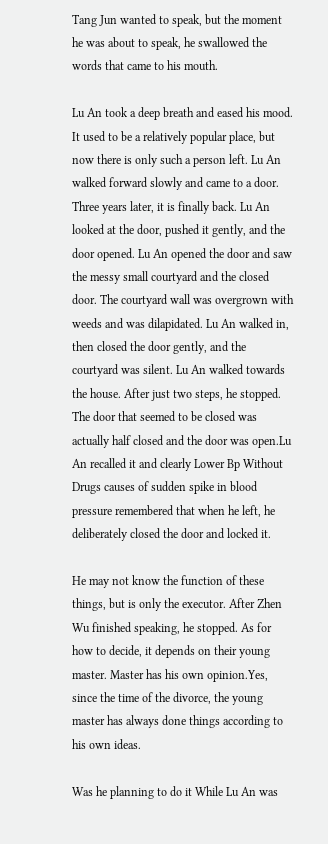Tang Jun wanted to speak, but the moment he was about to speak, he swallowed the words that came to his mouth.

Lu An took a deep breath and eased his mood. It used to be a relatively popular place, but now there is only such a person left. Lu An walked forward slowly and came to a door. Three years later, it is finally back. Lu An looked at the door, pushed it gently, and the door opened. Lu An opened the door and saw the messy small courtyard and the closed door. The courtyard wall was overgrown with weeds and was dilapidated. Lu An walked in, then closed the door gently, and the courtyard was silent. Lu An walked towards the house. After just two steps, he stopped. The door that seemed to be closed was actually half closed and the door was open.Lu An recalled it and clearly Lower Bp Without Drugs causes of sudden spike in blood pressure remembered that when he left, he deliberately closed the door and locked it.

He may not know the function of these things, but is only the executor. After Zhen Wu finished speaking, he stopped. As for how to decide, it depends on their young master. Master has his own opinion.Yes, since the time of the divorce, the young master has always done things according to his own ideas.

Was he planning to do it While Lu An was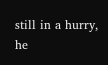still in a hurry, he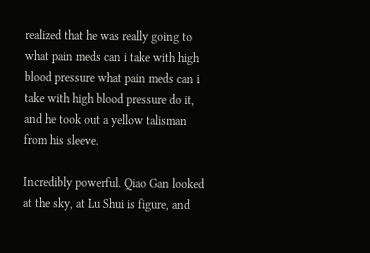realized that he was really going to what pain meds can i take with high blood pressure what pain meds can i take with high blood pressure do it, and he took out a yellow talisman from his sleeve.

Incredibly powerful. Qiao Gan looked at the sky, at Lu Shui is figure, and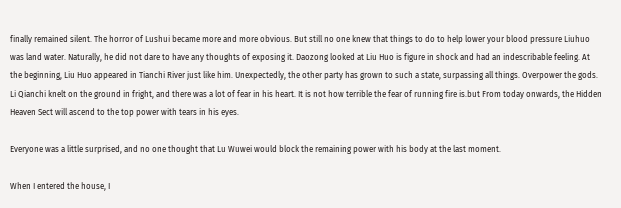finally remained silent. The horror of Lushui became more and more obvious. But still no one knew that things to do to help lower your blood pressure Liuhuo was land water. Naturally, he did not dare to have any thoughts of exposing it. Daozong looked at Liu Huo is figure in shock and had an indescribable feeling. At the beginning, Liu Huo appeared in Tianchi River just like him. Unexpectedly, the other party has grown to such a state, surpassing all things. Overpower the gods. Li Qianchi knelt on the ground in fright, and there was a lot of fear in his heart. It is not how terrible the fear of running fire is.but From today onwards, the Hidden Heaven Sect will ascend to the top power with tears in his eyes.

Everyone was a little surprised, and no one thought that Lu Wuwei would block the remaining power with his body at the last moment.

When I entered the house, I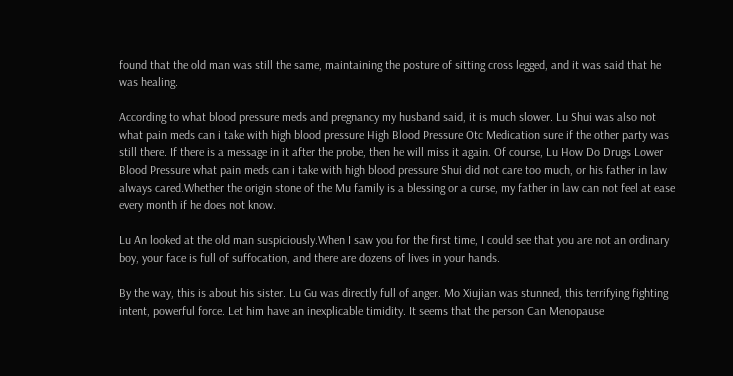found that the old man was still the same, maintaining the posture of sitting cross legged, and it was said that he was healing.

According to what blood pressure meds and pregnancy my husband said, it is much slower. Lu Shui was also not what pain meds can i take with high blood pressure High Blood Pressure Otc Medication sure if the other party was still there. If there is a message in it after the probe, then he will miss it again. Of course, Lu How Do Drugs Lower Blood Pressure what pain meds can i take with high blood pressure Shui did not care too much, or his father in law always cared.Whether the origin stone of the Mu family is a blessing or a curse, my father in law can not feel at ease every month if he does not know.

Lu An looked at the old man suspiciously.When I saw you for the first time, I could see that you are not an ordinary boy, your face is full of suffocation, and there are dozens of lives in your hands.

By the way, this is about his sister. Lu Gu was directly full of anger. Mo Xiujian was stunned, this terrifying fighting intent, powerful force. Let him have an inexplicable timidity. It seems that the person Can Menopause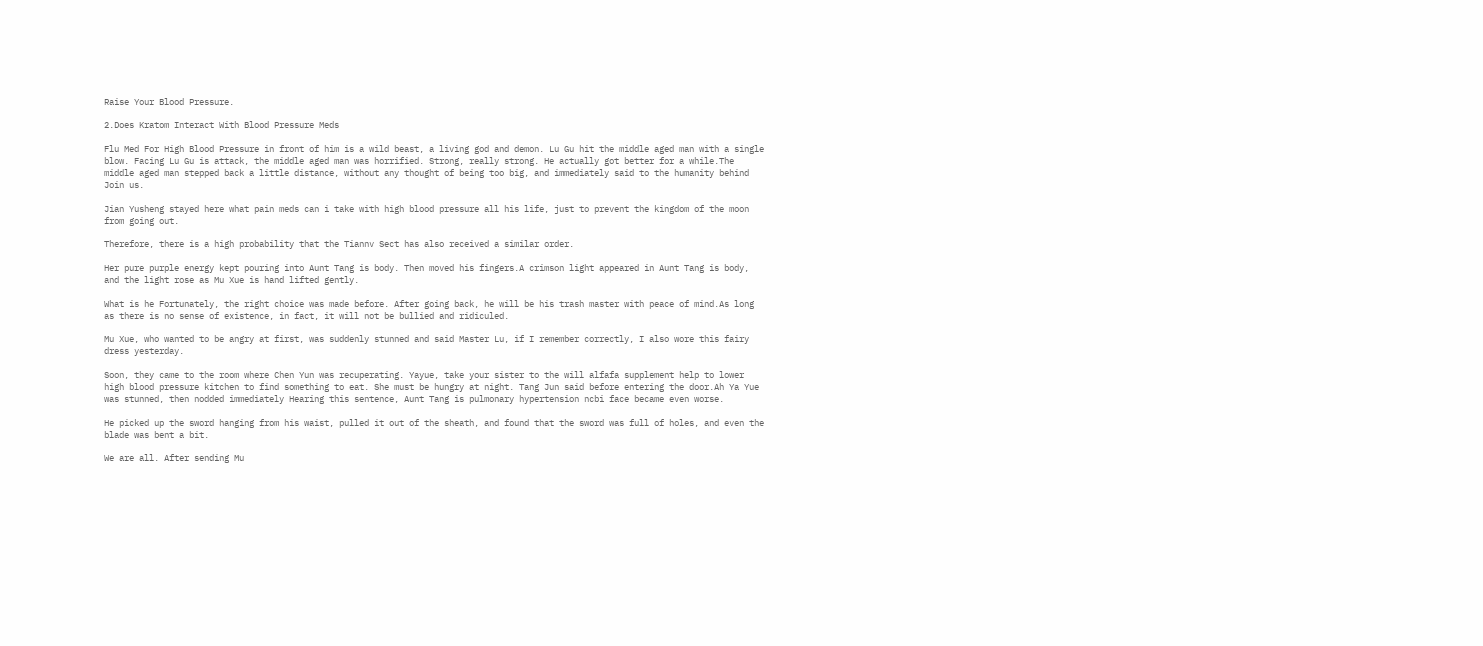Raise Your Blood Pressure.

2.Does Kratom Interact With Blood Pressure Meds

Flu Med For High Blood Pressure in front of him is a wild beast, a living god and demon. Lu Gu hit the middle aged man with a single blow. Facing Lu Gu is attack, the middle aged man was horrified. Strong, really strong. He actually got better for a while.The middle aged man stepped back a little distance, without any thought of being too big, and immediately said to the humanity behind Join us.

Jian Yusheng stayed here what pain meds can i take with high blood pressure all his life, just to prevent the kingdom of the moon from going out.

Therefore, there is a high probability that the Tiannv Sect has also received a similar order.

Her pure purple energy kept pouring into Aunt Tang is body. Then moved his fingers.A crimson light appeared in Aunt Tang is body, and the light rose as Mu Xue is hand lifted gently.

What is he Fortunately, the right choice was made before. After going back, he will be his trash master with peace of mind.As long as there is no sense of existence, in fact, it will not be bullied and ridiculed.

Mu Xue, who wanted to be angry at first, was suddenly stunned and said Master Lu, if I remember correctly, I also wore this fairy dress yesterday.

Soon, they came to the room where Chen Yun was recuperating. Yayue, take your sister to the will alfafa supplement help to lower high blood pressure kitchen to find something to eat. She must be hungry at night. Tang Jun said before entering the door.Ah Ya Yue was stunned, then nodded immediately Hearing this sentence, Aunt Tang is pulmonary hypertension ncbi face became even worse.

He picked up the sword hanging from his waist, pulled it out of the sheath, and found that the sword was full of holes, and even the blade was bent a bit.

We are all. After sending Mu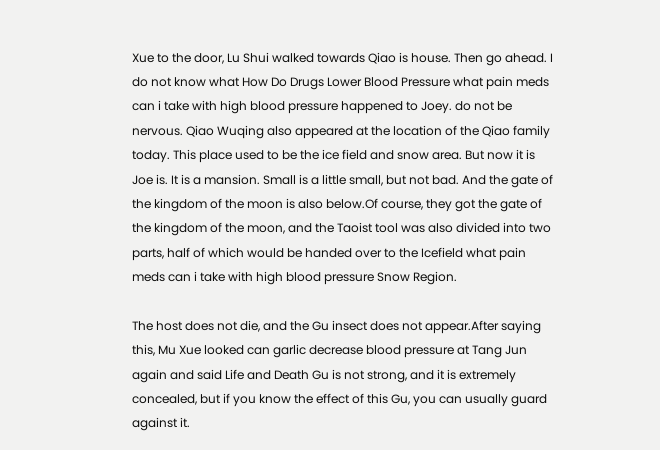Xue to the door, Lu Shui walked towards Qiao is house. Then go ahead. I do not know what How Do Drugs Lower Blood Pressure what pain meds can i take with high blood pressure happened to Joey. do not be nervous. Qiao Wuqing also appeared at the location of the Qiao family today. This place used to be the ice field and snow area. But now it is Joe is. It is a mansion. Small is a little small, but not bad. And the gate of the kingdom of the moon is also below.Of course, they got the gate of the kingdom of the moon, and the Taoist tool was also divided into two parts, half of which would be handed over to the Icefield what pain meds can i take with high blood pressure Snow Region.

The host does not die, and the Gu insect does not appear.After saying this, Mu Xue looked can garlic decrease blood pressure at Tang Jun again and said Life and Death Gu is not strong, and it is extremely concealed, but if you know the effect of this Gu, you can usually guard against it.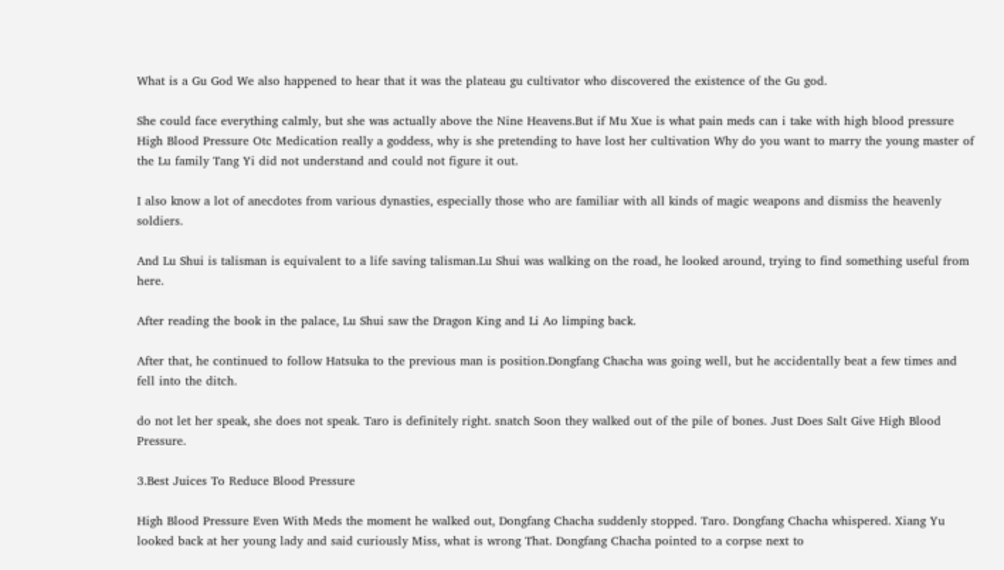What is a Gu God We also happened to hear that it was the plateau gu cultivator who discovered the existence of the Gu god.

She could face everything calmly, but she was actually above the Nine Heavens.But if Mu Xue is what pain meds can i take with high blood pressure High Blood Pressure Otc Medication really a goddess, why is she pretending to have lost her cultivation Why do you want to marry the young master of the Lu family Tang Yi did not understand and could not figure it out.

I also know a lot of anecdotes from various dynasties, especially those who are familiar with all kinds of magic weapons and dismiss the heavenly soldiers.

And Lu Shui is talisman is equivalent to a life saving talisman.Lu Shui was walking on the road, he looked around, trying to find something useful from here.

After reading the book in the palace, Lu Shui saw the Dragon King and Li Ao limping back.

After that, he continued to follow Hatsuka to the previous man is position.Dongfang Chacha was going well, but he accidentally beat a few times and fell into the ditch.

do not let her speak, she does not speak. Taro is definitely right. snatch Soon they walked out of the pile of bones. Just Does Salt Give High Blood Pressure.

3.Best Juices To Reduce Blood Pressure

High Blood Pressure Even With Meds the moment he walked out, Dongfang Chacha suddenly stopped. Taro. Dongfang Chacha whispered. Xiang Yu looked back at her young lady and said curiously Miss, what is wrong That. Dongfang Chacha pointed to a corpse next to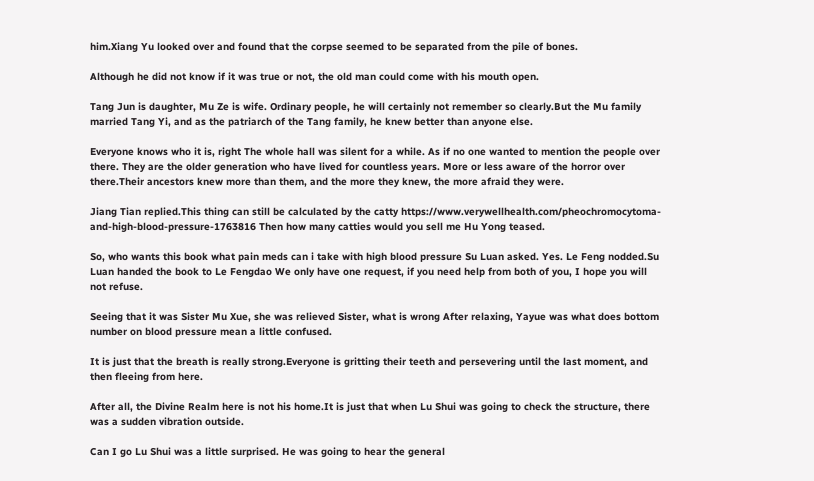him.Xiang Yu looked over and found that the corpse seemed to be separated from the pile of bones.

Although he did not know if it was true or not, the old man could come with his mouth open.

Tang Jun is daughter, Mu Ze is wife. Ordinary people, he will certainly not remember so clearly.But the Mu family married Tang Yi, and as the patriarch of the Tang family, he knew better than anyone else.

Everyone knows who it is, right The whole hall was silent for a while. As if no one wanted to mention the people over there. They are the older generation who have lived for countless years. More or less aware of the horror over there.Their ancestors knew more than them, and the more they knew, the more afraid they were.

Jiang Tian replied.This thing can still be calculated by the catty https://www.verywellhealth.com/pheochromocytoma-and-high-blood-pressure-1763816 Then how many catties would you sell me Hu Yong teased.

So, who wants this book what pain meds can i take with high blood pressure Su Luan asked. Yes. Le Feng nodded.Su Luan handed the book to Le Fengdao We only have one request, if you need help from both of you, I hope you will not refuse.

Seeing that it was Sister Mu Xue, she was relieved Sister, what is wrong After relaxing, Yayue was what does bottom number on blood pressure mean a little confused.

It is just that the breath is really strong.Everyone is gritting their teeth and persevering until the last moment, and then fleeing from here.

After all, the Divine Realm here is not his home.It is just that when Lu Shui was going to check the structure, there was a sudden vibration outside.

Can I go Lu Shui was a little surprised. He was going to hear the general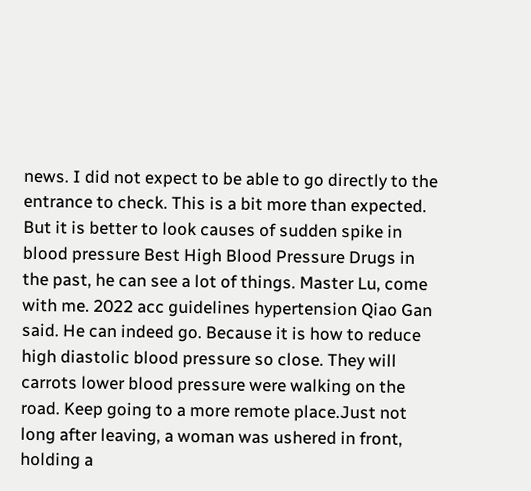news. I did not expect to be able to go directly to the entrance to check. This is a bit more than expected. But it is better to look causes of sudden spike in blood pressure Best High Blood Pressure Drugs in the past, he can see a lot of things. Master Lu, come with me. 2022 acc guidelines hypertension Qiao Gan said. He can indeed go. Because it is how to reduce high diastolic blood pressure so close. They will carrots lower blood pressure were walking on the road. Keep going to a more remote place.Just not long after leaving, a woman was ushered in front, holding a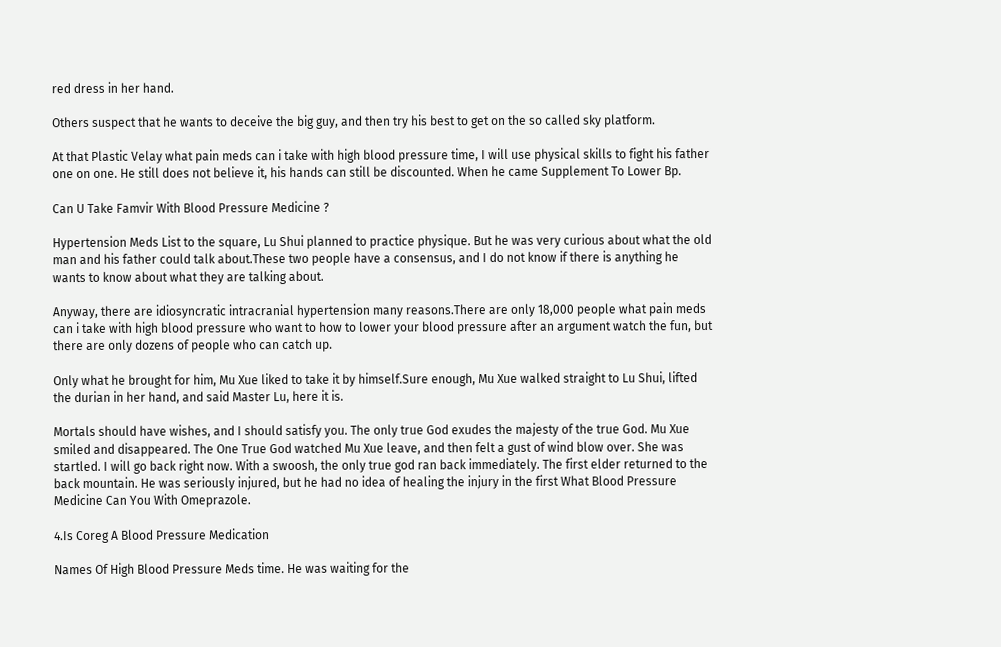red dress in her hand.

Others suspect that he wants to deceive the big guy, and then try his best to get on the so called sky platform.

At that Plastic Velay what pain meds can i take with high blood pressure time, I will use physical skills to fight his father one on one. He still does not believe it, his hands can still be discounted. When he came Supplement To Lower Bp.

Can U Take Famvir With Blood Pressure Medicine ?

Hypertension Meds List to the square, Lu Shui planned to practice physique. But he was very curious about what the old man and his father could talk about.These two people have a consensus, and I do not know if there is anything he wants to know about what they are talking about.

Anyway, there are idiosyncratic intracranial hypertension many reasons.There are only 18,000 people what pain meds can i take with high blood pressure who want to how to lower your blood pressure after an argument watch the fun, but there are only dozens of people who can catch up.

Only what he brought for him, Mu Xue liked to take it by himself.Sure enough, Mu Xue walked straight to Lu Shui, lifted the durian in her hand, and said Master Lu, here it is.

Mortals should have wishes, and I should satisfy you. The only true God exudes the majesty of the true God. Mu Xue smiled and disappeared. The One True God watched Mu Xue leave, and then felt a gust of wind blow over. She was startled. I will go back right now. With a swoosh, the only true god ran back immediately. The first elder returned to the back mountain. He was seriously injured, but he had no idea of healing the injury in the first What Blood Pressure Medicine Can You With Omeprazole.

4.Is Coreg A Blood Pressure Medication

Names Of High Blood Pressure Meds time. He was waiting for the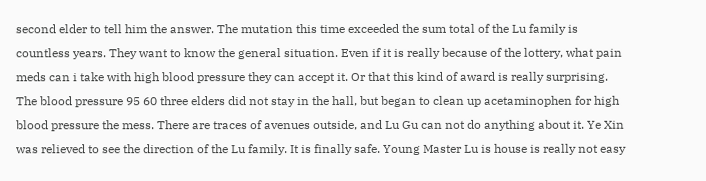second elder to tell him the answer. The mutation this time exceeded the sum total of the Lu family is countless years. They want to know the general situation. Even if it is really because of the lottery, what pain meds can i take with high blood pressure they can accept it. Or that this kind of award is really surprising. The blood pressure 95 60 three elders did not stay in the hall, but began to clean up acetaminophen for high blood pressure the mess. There are traces of avenues outside, and Lu Gu can not do anything about it. Ye Xin was relieved to see the direction of the Lu family. It is finally safe. Young Master Lu is house is really not easy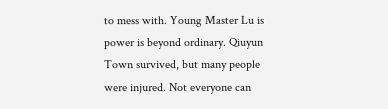to mess with. Young Master Lu is power is beyond ordinary. Qiuyun Town survived, but many people were injured. Not everyone can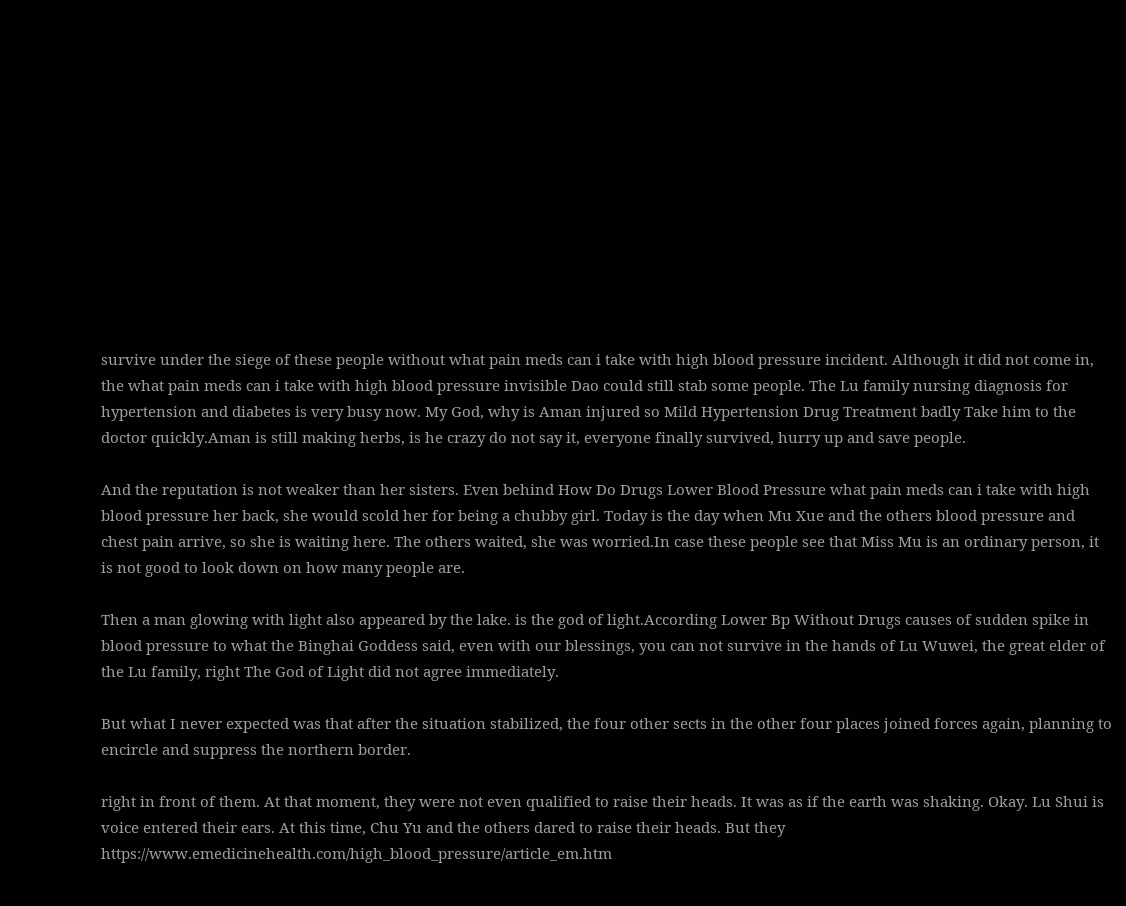survive under the siege of these people without what pain meds can i take with high blood pressure incident. Although it did not come in, the what pain meds can i take with high blood pressure invisible Dao could still stab some people. The Lu family nursing diagnosis for hypertension and diabetes is very busy now. My God, why is Aman injured so Mild Hypertension Drug Treatment badly Take him to the doctor quickly.Aman is still making herbs, is he crazy do not say it, everyone finally survived, hurry up and save people.

And the reputation is not weaker than her sisters. Even behind How Do Drugs Lower Blood Pressure what pain meds can i take with high blood pressure her back, she would scold her for being a chubby girl. Today is the day when Mu Xue and the others blood pressure and chest pain arrive, so she is waiting here. The others waited, she was worried.In case these people see that Miss Mu is an ordinary person, it is not good to look down on how many people are.

Then a man glowing with light also appeared by the lake. is the god of light.According Lower Bp Without Drugs causes of sudden spike in blood pressure to what the Binghai Goddess said, even with our blessings, you can not survive in the hands of Lu Wuwei, the great elder of the Lu family, right The God of Light did not agree immediately.

But what I never expected was that after the situation stabilized, the four other sects in the other four places joined forces again, planning to encircle and suppress the northern border.

right in front of them. At that moment, they were not even qualified to raise their heads. It was as if the earth was shaking. Okay. Lu Shui is voice entered their ears. At this time, Chu Yu and the others dared to raise their heads. But they https://www.emedicinehealth.com/high_blood_pressure/article_em.htm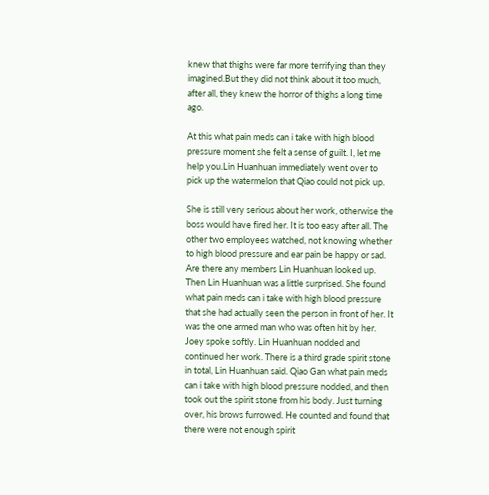knew that thighs were far more terrifying than they imagined.But they did not think about it too much, after all, they knew the horror of thighs a long time ago.

At this what pain meds can i take with high blood pressure moment she felt a sense of guilt. I, let me help you.Lin Huanhuan immediately went over to pick up the watermelon that Qiao could not pick up.

She is still very serious about her work, otherwise the boss would have fired her. It is too easy after all. The other two employees watched, not knowing whether to high blood pressure and ear pain be happy or sad. Are there any members Lin Huanhuan looked up. Then Lin Huanhuan was a little surprised. She found what pain meds can i take with high blood pressure that she had actually seen the person in front of her. It was the one armed man who was often hit by her. Joey spoke softly. Lin Huanhuan nodded and continued her work. There is a third grade spirit stone in total, Lin Huanhuan said. Qiao Gan what pain meds can i take with high blood pressure nodded, and then took out the spirit stone from his body. Just turning over, his brows furrowed. He counted and found that there were not enough spirit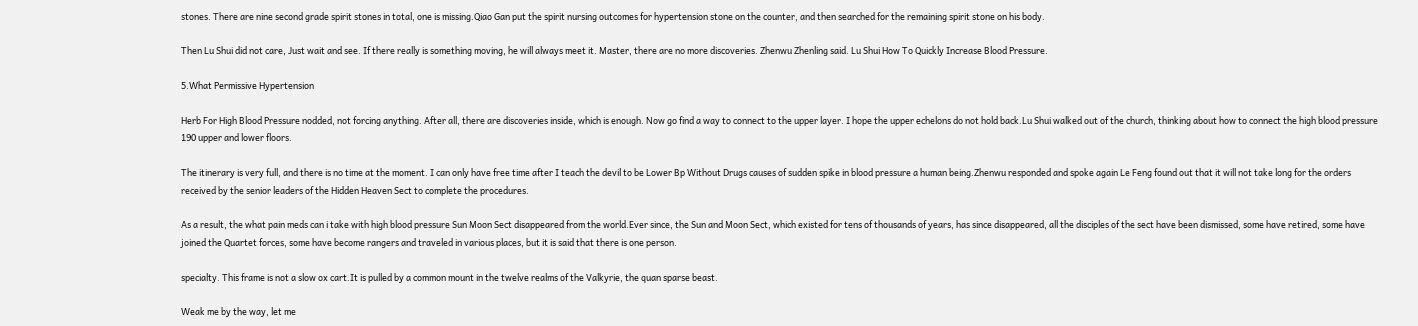stones. There are nine second grade spirit stones in total, one is missing.Qiao Gan put the spirit nursing outcomes for hypertension stone on the counter, and then searched for the remaining spirit stone on his body.

Then Lu Shui did not care, Just wait and see. If there really is something moving, he will always meet it. Master, there are no more discoveries. Zhenwu Zhenling said. Lu Shui How To Quickly Increase Blood Pressure.

5.What Permissive Hypertension

Herb For High Blood Pressure nodded, not forcing anything. After all, there are discoveries inside, which is enough. Now go find a way to connect to the upper layer. I hope the upper echelons do not hold back.Lu Shui walked out of the church, thinking about how to connect the high blood pressure 190 upper and lower floors.

The itinerary is very full, and there is no time at the moment. I can only have free time after I teach the devil to be Lower Bp Without Drugs causes of sudden spike in blood pressure a human being.Zhenwu responded and spoke again Le Feng found out that it will not take long for the orders received by the senior leaders of the Hidden Heaven Sect to complete the procedures.

As a result, the what pain meds can i take with high blood pressure Sun Moon Sect disappeared from the world.Ever since, the Sun and Moon Sect, which existed for tens of thousands of years, has since disappeared, all the disciples of the sect have been dismissed, some have retired, some have joined the Quartet forces, some have become rangers and traveled in various places, but it is said that there is one person.

specialty. This frame is not a slow ox cart.It is pulled by a common mount in the twelve realms of the Valkyrie, the quan sparse beast.

Weak me by the way, let me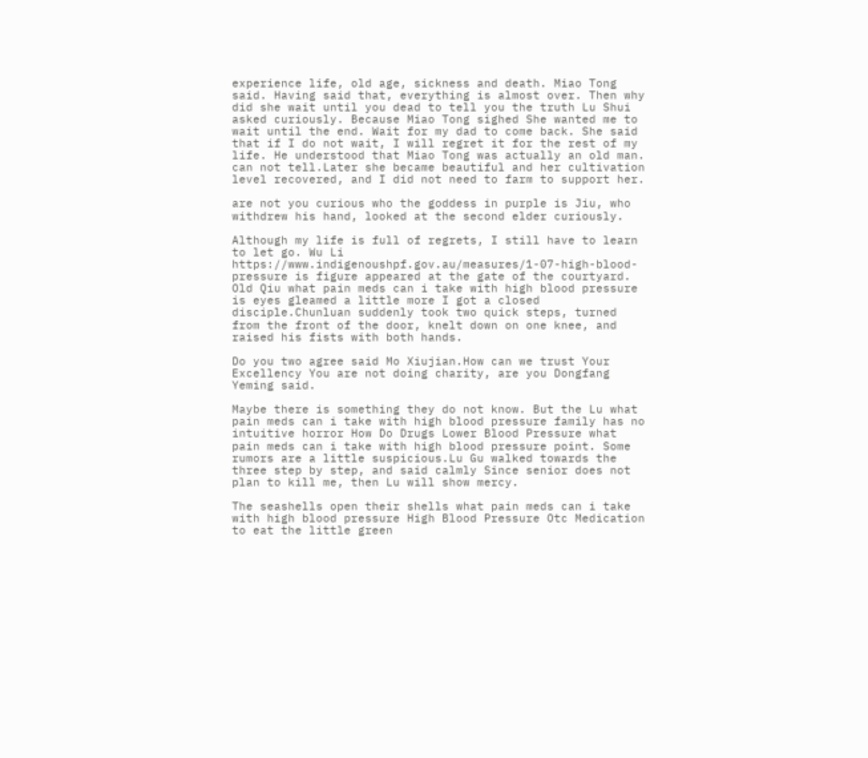experience life, old age, sickness and death. Miao Tong said. Having said that, everything is almost over. Then why did she wait until you dead to tell you the truth Lu Shui asked curiously. Because Miao Tong sighed She wanted me to wait until the end. Wait for my dad to come back. She said that if I do not wait, I will regret it for the rest of my life. He understood that Miao Tong was actually an old man. can not tell.Later she became beautiful and her cultivation level recovered, and I did not need to farm to support her.

are not you curious who the goddess in purple is Jiu, who withdrew his hand, looked at the second elder curiously.

Although my life is full of regrets, I still have to learn to let go. Wu Li https://www.indigenoushpf.gov.au/measures/1-07-high-blood-pressure is figure appeared at the gate of the courtyard. Old Qiu what pain meds can i take with high blood pressure is eyes gleamed a little more I got a closed disciple.Chunluan suddenly took two quick steps, turned from the front of the door, knelt down on one knee, and raised his fists with both hands.

Do you two agree said Mo Xiujian.How can we trust Your Excellency You are not doing charity, are you Dongfang Yeming said.

Maybe there is something they do not know. But the Lu what pain meds can i take with high blood pressure family has no intuitive horror How Do Drugs Lower Blood Pressure what pain meds can i take with high blood pressure point. Some rumors are a little suspicious.Lu Gu walked towards the three step by step, and said calmly Since senior does not plan to kill me, then Lu will show mercy.

The seashells open their shells what pain meds can i take with high blood pressure High Blood Pressure Otc Medication to eat the little green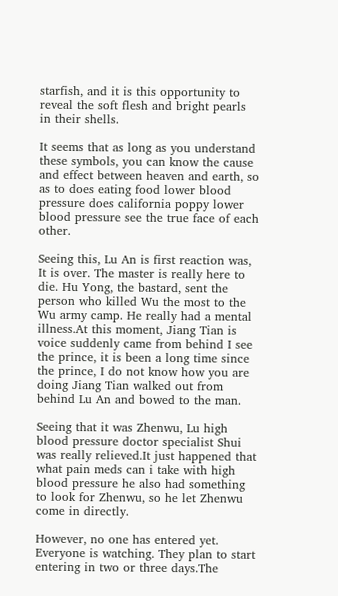starfish, and it is this opportunity to reveal the soft flesh and bright pearls in their shells.

It seems that as long as you understand these symbols, you can know the cause and effect between heaven and earth, so as to does eating food lower blood pressure does california poppy lower blood pressure see the true face of each other.

Seeing this, Lu An is first reaction was, It is over. The master is really here to die. Hu Yong, the bastard, sent the person who killed Wu the most to the Wu army camp. He really had a mental illness.At this moment, Jiang Tian is voice suddenly came from behind I see the prince, it is been a long time since the prince, I do not know how you are doing Jiang Tian walked out from behind Lu An and bowed to the man.

Seeing that it was Zhenwu, Lu high blood pressure doctor specialist Shui was really relieved.It just happened that what pain meds can i take with high blood pressure he also had something to look for Zhenwu, so he let Zhenwu come in directly.

However, no one has entered yet. Everyone is watching. They plan to start entering in two or three days.The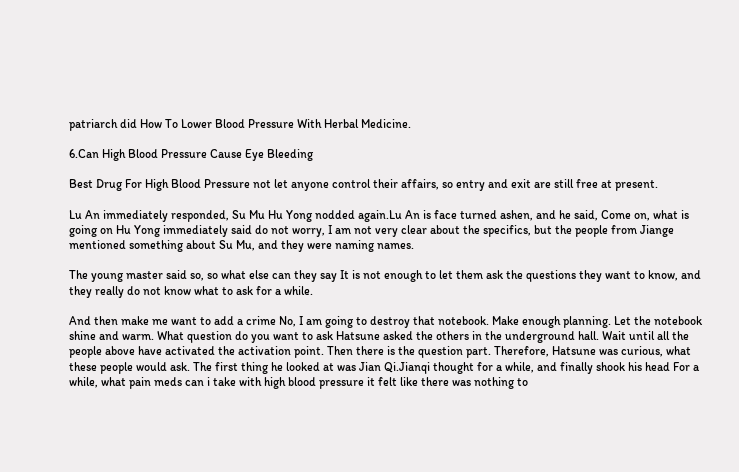patriarch did How To Lower Blood Pressure With Herbal Medicine.

6.Can High Blood Pressure Cause Eye Bleeding

Best Drug For High Blood Pressure not let anyone control their affairs, so entry and exit are still free at present.

Lu An immediately responded, Su Mu Hu Yong nodded again.Lu An is face turned ashen, and he said, Come on, what is going on Hu Yong immediately said do not worry, I am not very clear about the specifics, but the people from Jiange mentioned something about Su Mu, and they were naming names.

The young master said so, so what else can they say It is not enough to let them ask the questions they want to know, and they really do not know what to ask for a while.

And then make me want to add a crime No, I am going to destroy that notebook. Make enough planning. Let the notebook shine and warm. What question do you want to ask Hatsune asked the others in the underground hall. Wait until all the people above have activated the activation point. Then there is the question part. Therefore, Hatsune was curious, what these people would ask. The first thing he looked at was Jian Qi.Jianqi thought for a while, and finally shook his head For a while, what pain meds can i take with high blood pressure it felt like there was nothing to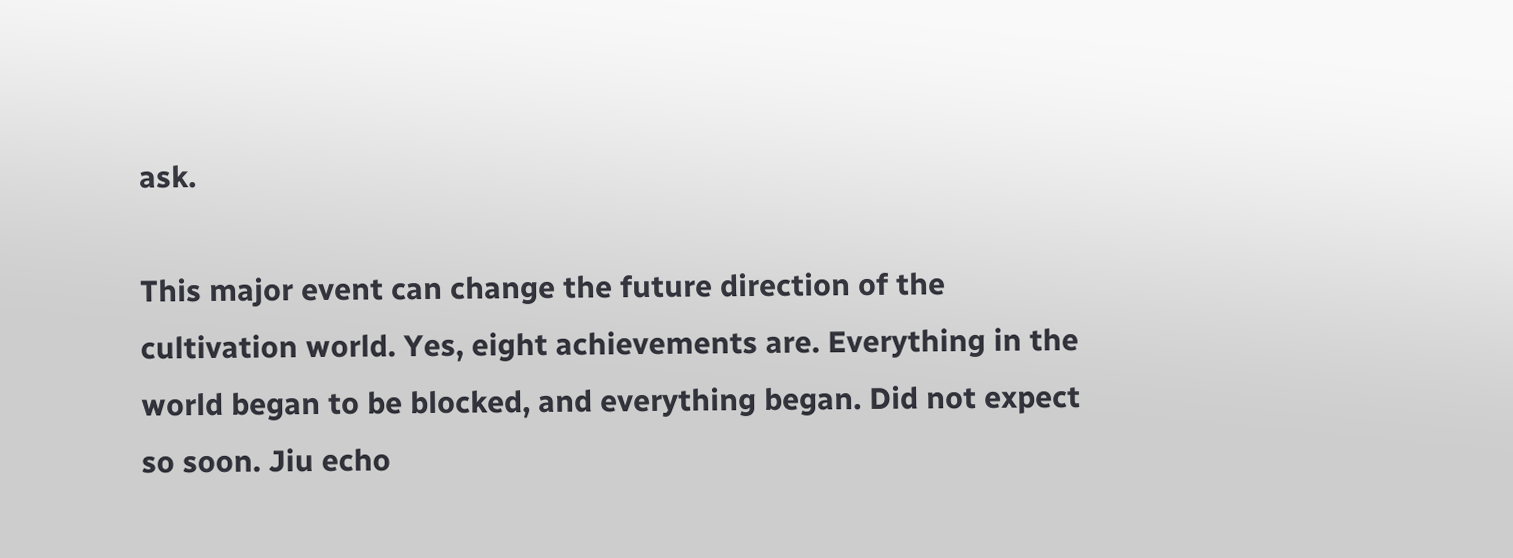ask.

This major event can change the future direction of the cultivation world. Yes, eight achievements are. Everything in the world began to be blocked, and everything began. Did not expect so soon. Jiu echo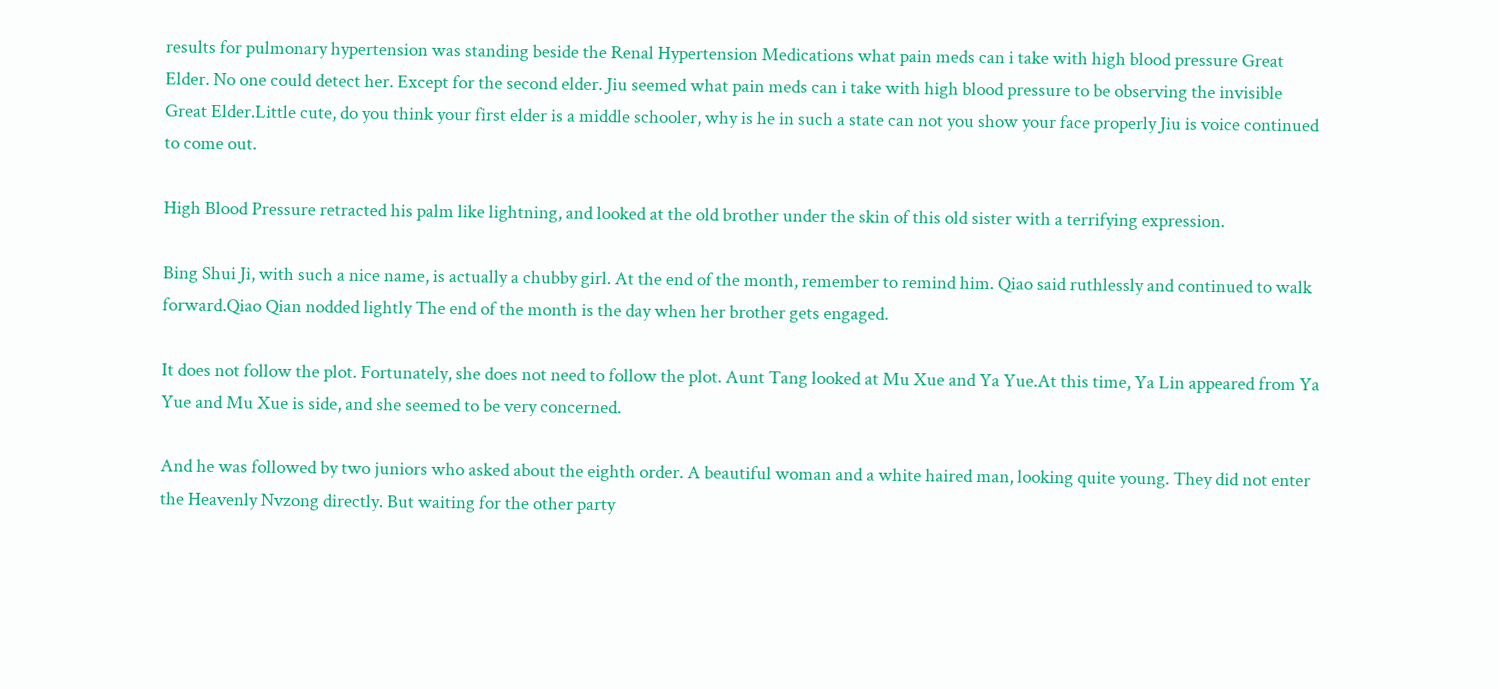results for pulmonary hypertension was standing beside the Renal Hypertension Medications what pain meds can i take with high blood pressure Great Elder. No one could detect her. Except for the second elder. Jiu seemed what pain meds can i take with high blood pressure to be observing the invisible Great Elder.Little cute, do you think your first elder is a middle schooler, why is he in such a state can not you show your face properly Jiu is voice continued to come out.

High Blood Pressure retracted his palm like lightning, and looked at the old brother under the skin of this old sister with a terrifying expression.

Bing Shui Ji, with such a nice name, is actually a chubby girl. At the end of the month, remember to remind him. Qiao said ruthlessly and continued to walk forward.Qiao Qian nodded lightly The end of the month is the day when her brother gets engaged.

It does not follow the plot. Fortunately, she does not need to follow the plot. Aunt Tang looked at Mu Xue and Ya Yue.At this time, Ya Lin appeared from Ya Yue and Mu Xue is side, and she seemed to be very concerned.

And he was followed by two juniors who asked about the eighth order. A beautiful woman and a white haired man, looking quite young. They did not enter the Heavenly Nvzong directly. But waiting for the other party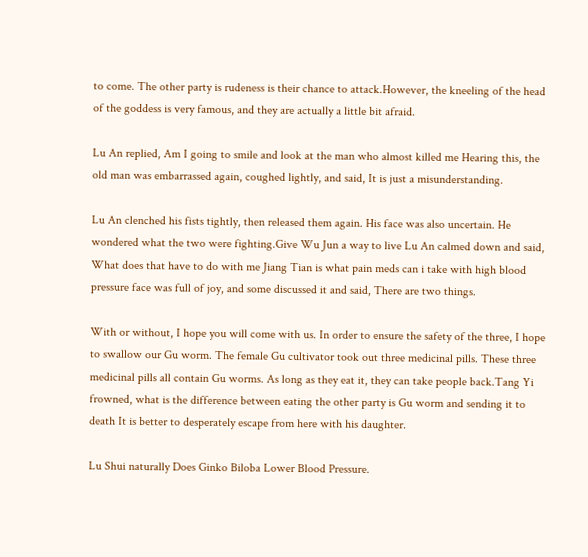to come. The other party is rudeness is their chance to attack.However, the kneeling of the head of the goddess is very famous, and they are actually a little bit afraid.

Lu An replied, Am I going to smile and look at the man who almost killed me Hearing this, the old man was embarrassed again, coughed lightly, and said, It is just a misunderstanding.

Lu An clenched his fists tightly, then released them again. His face was also uncertain. He wondered what the two were fighting.Give Wu Jun a way to live Lu An calmed down and said, What does that have to do with me Jiang Tian is what pain meds can i take with high blood pressure face was full of joy, and some discussed it and said, There are two things.

With or without, I hope you will come with us. In order to ensure the safety of the three, I hope to swallow our Gu worm. The female Gu cultivator took out three medicinal pills. These three medicinal pills all contain Gu worms. As long as they eat it, they can take people back.Tang Yi frowned, what is the difference between eating the other party is Gu worm and sending it to death It is better to desperately escape from here with his daughter.

Lu Shui naturally Does Ginko Biloba Lower Blood Pressure.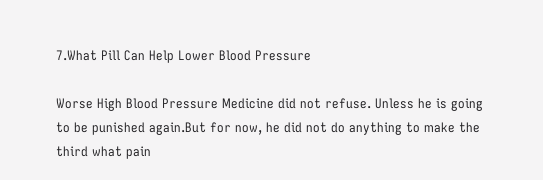7.What Pill Can Help Lower Blood Pressure

Worse High Blood Pressure Medicine did not refuse. Unless he is going to be punished again.But for now, he did not do anything to make the third what pain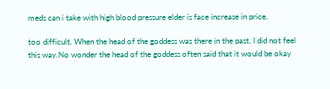meds can i take with high blood pressure elder is face increase in price.

too difficult. When the head of the goddess was there in the past, I did not feel this way.No wonder the head of the goddess often said that it would be okay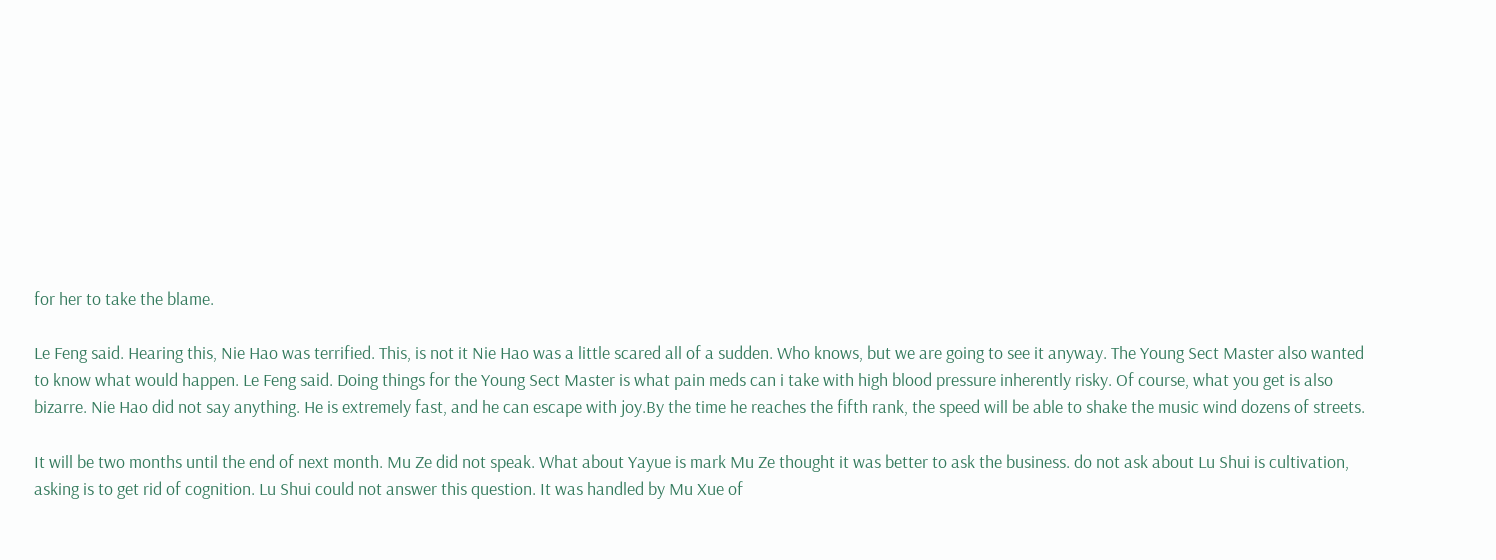for her to take the blame.

Le Feng said. Hearing this, Nie Hao was terrified. This, is not it Nie Hao was a little scared all of a sudden. Who knows, but we are going to see it anyway. The Young Sect Master also wanted to know what would happen. Le Feng said. Doing things for the Young Sect Master is what pain meds can i take with high blood pressure inherently risky. Of course, what you get is also bizarre. Nie Hao did not say anything. He is extremely fast, and he can escape with joy.By the time he reaches the fifth rank, the speed will be able to shake the music wind dozens of streets.

It will be two months until the end of next month. Mu Ze did not speak. What about Yayue is mark Mu Ze thought it was better to ask the business. do not ask about Lu Shui is cultivation, asking is to get rid of cognition. Lu Shui could not answer this question. It was handled by Mu Xue of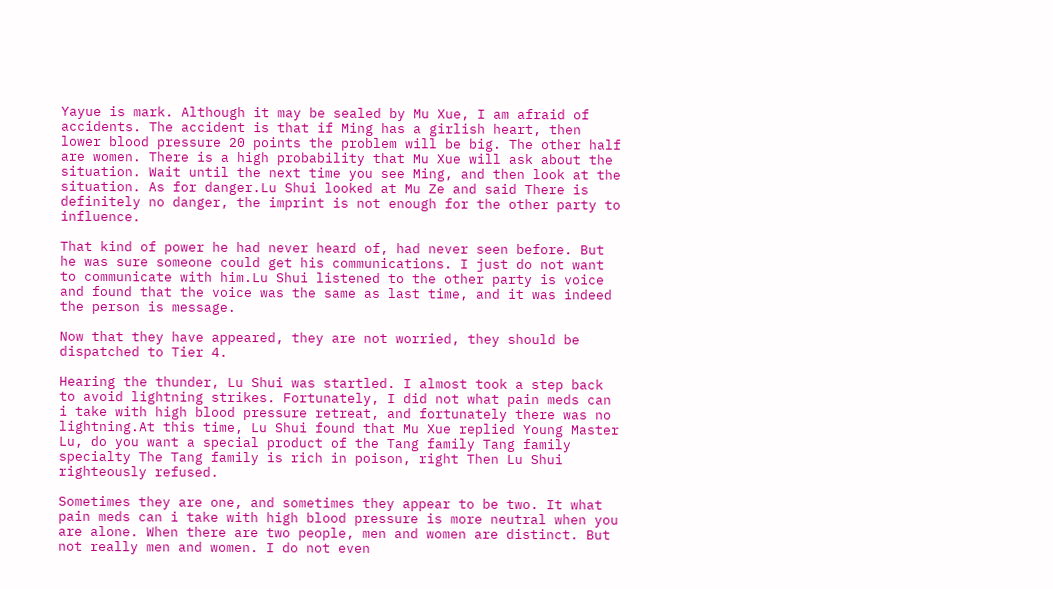Yayue is mark. Although it may be sealed by Mu Xue, I am afraid of accidents. The accident is that if Ming has a girlish heart, then lower blood pressure 20 points the problem will be big. The other half are women. There is a high probability that Mu Xue will ask about the situation. Wait until the next time you see Ming, and then look at the situation. As for danger.Lu Shui looked at Mu Ze and said There is definitely no danger, the imprint is not enough for the other party to influence.

That kind of power he had never heard of, had never seen before. But he was sure someone could get his communications. I just do not want to communicate with him.Lu Shui listened to the other party is voice and found that the voice was the same as last time, and it was indeed the person is message.

Now that they have appeared, they are not worried, they should be dispatched to Tier 4.

Hearing the thunder, Lu Shui was startled. I almost took a step back to avoid lightning strikes. Fortunately, I did not what pain meds can i take with high blood pressure retreat, and fortunately there was no lightning.At this time, Lu Shui found that Mu Xue replied Young Master Lu, do you want a special product of the Tang family Tang family specialty The Tang family is rich in poison, right Then Lu Shui righteously refused.

Sometimes they are one, and sometimes they appear to be two. It what pain meds can i take with high blood pressure is more neutral when you are alone. When there are two people, men and women are distinct. But not really men and women. I do not even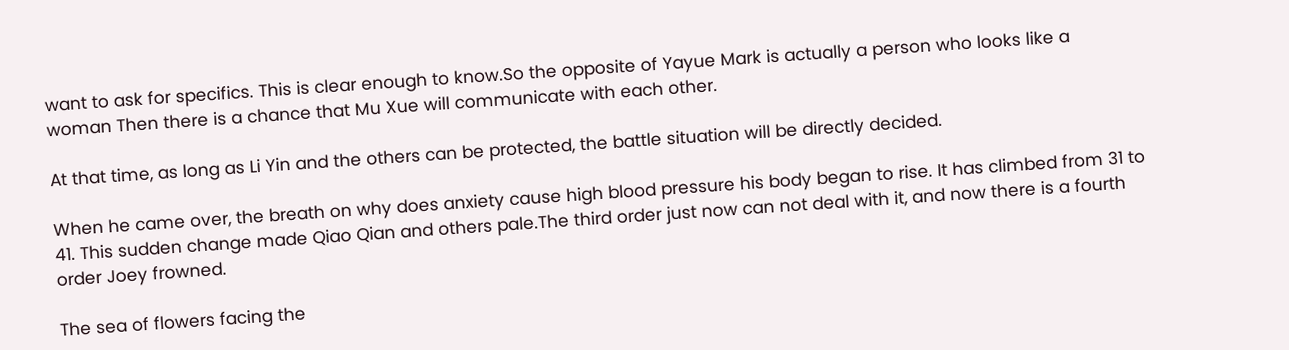want to ask for specifics. This is clear enough to know.So the opposite of Yayue Mark is actually a person who looks like a woman Then there is a chance that Mu Xue will communicate with each other.

At that time, as long as Li Yin and the others can be protected, the battle situation will be directly decided.

When he came over, the breath on why does anxiety cause high blood pressure his body began to rise. It has climbed from 31 to 41. This sudden change made Qiao Qian and others pale.The third order just now can not deal with it, and now there is a fourth order Joey frowned.

The sea of flowers facing the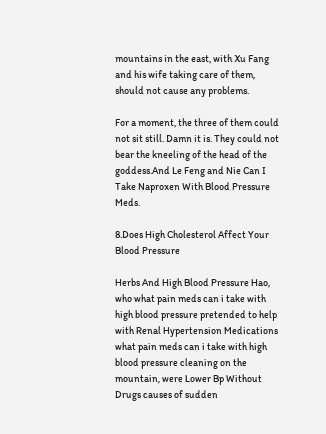mountains in the east, with Xu Fang and his wife taking care of them, should not cause any problems.

For a moment, the three of them could not sit still. Damn it is. They could not bear the kneeling of the head of the goddess.And Le Feng and Nie Can I Take Naproxen With Blood Pressure Meds.

8.Does High Cholesterol Affect Your Blood Pressure

Herbs And High Blood Pressure Hao, who what pain meds can i take with high blood pressure pretended to help with Renal Hypertension Medications what pain meds can i take with high blood pressure cleaning on the mountain, were Lower Bp Without Drugs causes of sudden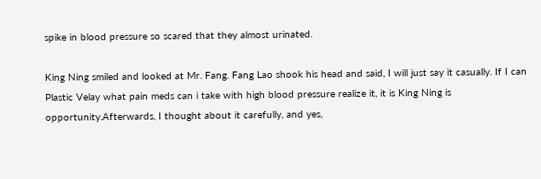spike in blood pressure so scared that they almost urinated.

King Ning smiled and looked at Mr. Fang. Fang Lao shook his head and said, I will just say it casually. If I can Plastic Velay what pain meds can i take with high blood pressure realize it, it is King Ning is opportunity.Afterwards, I thought about it carefully, and yes,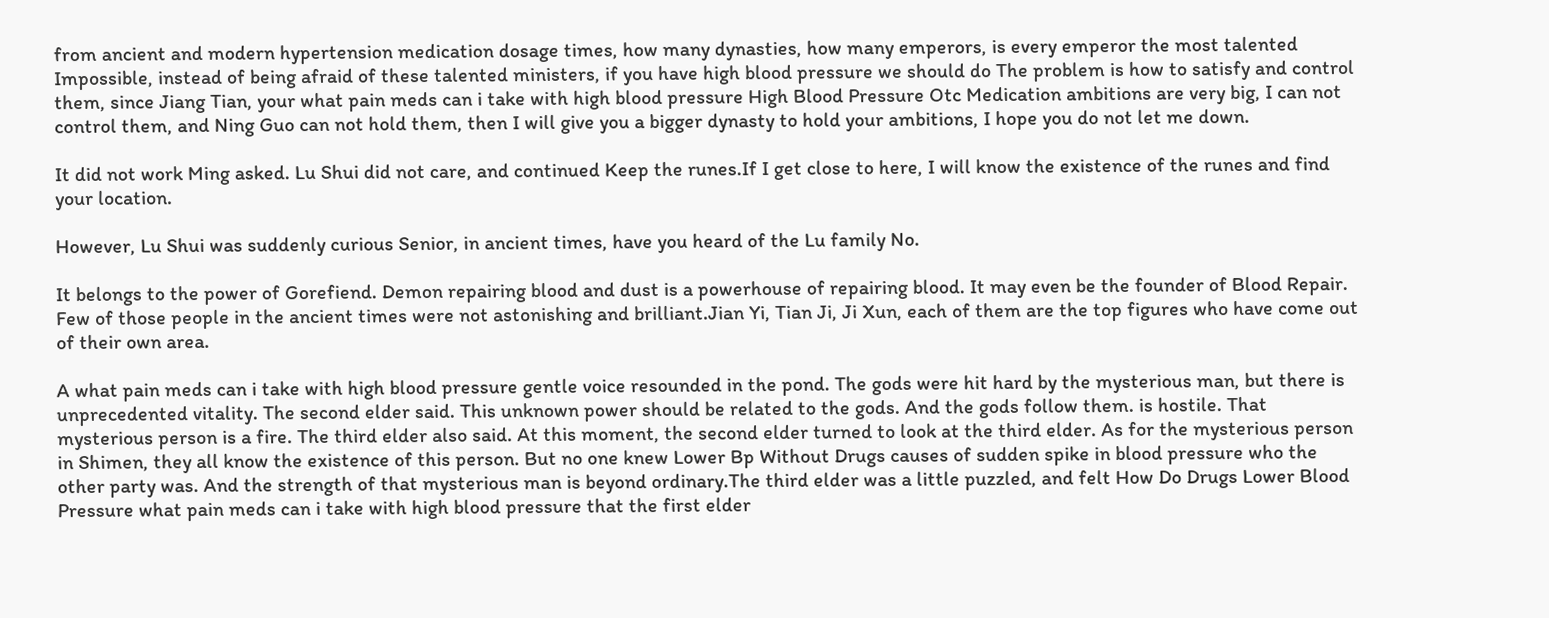from ancient and modern hypertension medication dosage times, how many dynasties, how many emperors, is every emperor the most talented Impossible, instead of being afraid of these talented ministers, if you have high blood pressure we should do The problem is how to satisfy and control them, since Jiang Tian, your what pain meds can i take with high blood pressure High Blood Pressure Otc Medication ambitions are very big, I can not control them, and Ning Guo can not hold them, then I will give you a bigger dynasty to hold your ambitions, I hope you do not let me down.

It did not work Ming asked. Lu Shui did not care, and continued Keep the runes.If I get close to here, I will know the existence of the runes and find your location.

However, Lu Shui was suddenly curious Senior, in ancient times, have you heard of the Lu family No.

It belongs to the power of Gorefiend. Demon repairing blood and dust is a powerhouse of repairing blood. It may even be the founder of Blood Repair. Few of those people in the ancient times were not astonishing and brilliant.Jian Yi, Tian Ji, Ji Xun, each of them are the top figures who have come out of their own area.

A what pain meds can i take with high blood pressure gentle voice resounded in the pond. The gods were hit hard by the mysterious man, but there is unprecedented vitality. The second elder said. This unknown power should be related to the gods. And the gods follow them. is hostile. That mysterious person is a fire. The third elder also said. At this moment, the second elder turned to look at the third elder. As for the mysterious person in Shimen, they all know the existence of this person. But no one knew Lower Bp Without Drugs causes of sudden spike in blood pressure who the other party was. And the strength of that mysterious man is beyond ordinary.The third elder was a little puzzled, and felt How Do Drugs Lower Blood Pressure what pain meds can i take with high blood pressure that the first elder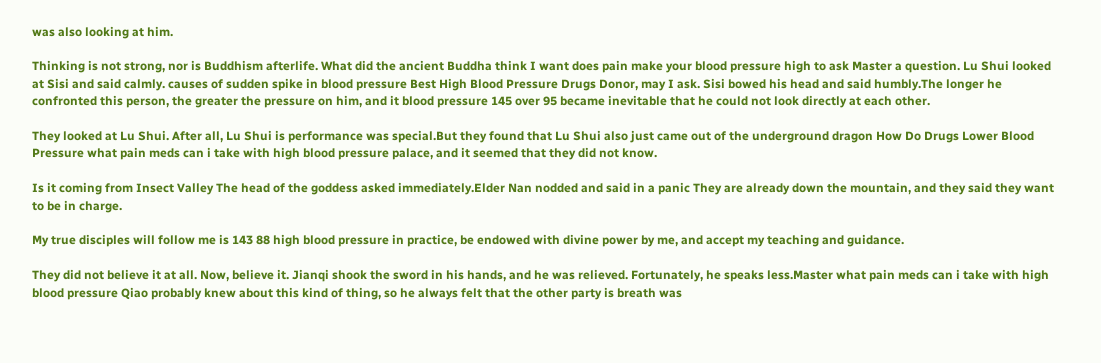was also looking at him.

Thinking is not strong, nor is Buddhism afterlife. What did the ancient Buddha think I want does pain make your blood pressure high to ask Master a question. Lu Shui looked at Sisi and said calmly. causes of sudden spike in blood pressure Best High Blood Pressure Drugs Donor, may I ask. Sisi bowed his head and said humbly.The longer he confronted this person, the greater the pressure on him, and it blood pressure 145 over 95 became inevitable that he could not look directly at each other.

They looked at Lu Shui. After all, Lu Shui is performance was special.But they found that Lu Shui also just came out of the underground dragon How Do Drugs Lower Blood Pressure what pain meds can i take with high blood pressure palace, and it seemed that they did not know.

Is it coming from Insect Valley The head of the goddess asked immediately.Elder Nan nodded and said in a panic They are already down the mountain, and they said they want to be in charge.

My true disciples will follow me is 143 88 high blood pressure in practice, be endowed with divine power by me, and accept my teaching and guidance.

They did not believe it at all. Now, believe it. Jianqi shook the sword in his hands, and he was relieved. Fortunately, he speaks less.Master what pain meds can i take with high blood pressure Qiao probably knew about this kind of thing, so he always felt that the other party is breath was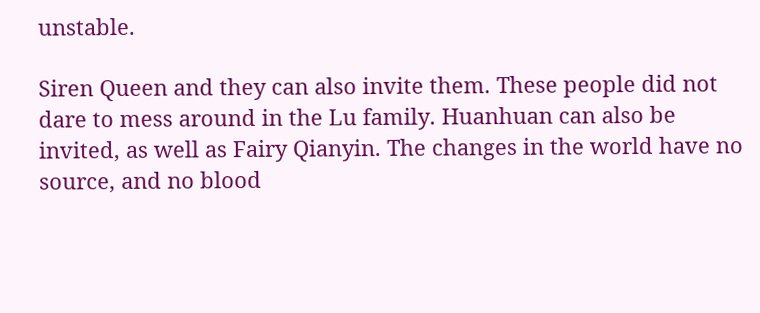unstable.

Siren Queen and they can also invite them. These people did not dare to mess around in the Lu family. Huanhuan can also be invited, as well as Fairy Qianyin. The changes in the world have no source, and no blood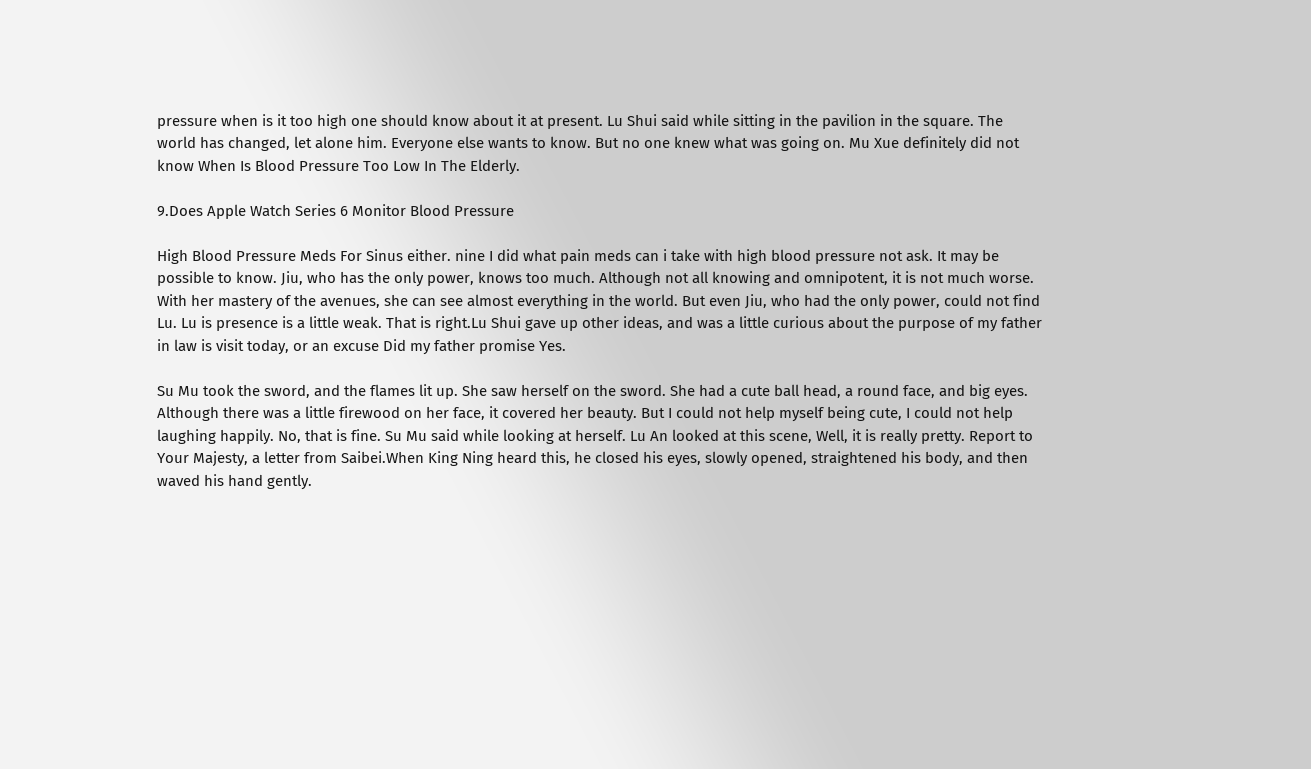pressure when is it too high one should know about it at present. Lu Shui said while sitting in the pavilion in the square. The world has changed, let alone him. Everyone else wants to know. But no one knew what was going on. Mu Xue definitely did not know When Is Blood Pressure Too Low In The Elderly.

9.Does Apple Watch Series 6 Monitor Blood Pressure

High Blood Pressure Meds For Sinus either. nine I did what pain meds can i take with high blood pressure not ask. It may be possible to know. Jiu, who has the only power, knows too much. Although not all knowing and omnipotent, it is not much worse. With her mastery of the avenues, she can see almost everything in the world. But even Jiu, who had the only power, could not find Lu. Lu is presence is a little weak. That is right.Lu Shui gave up other ideas, and was a little curious about the purpose of my father in law is visit today, or an excuse Did my father promise Yes.

Su Mu took the sword, and the flames lit up. She saw herself on the sword. She had a cute ball head, a round face, and big eyes. Although there was a little firewood on her face, it covered her beauty. But I could not help myself being cute, I could not help laughing happily. No, that is fine. Su Mu said while looking at herself. Lu An looked at this scene, Well, it is really pretty. Report to Your Majesty, a letter from Saibei.When King Ning heard this, he closed his eyes, slowly opened, straightened his body, and then waved his hand gently.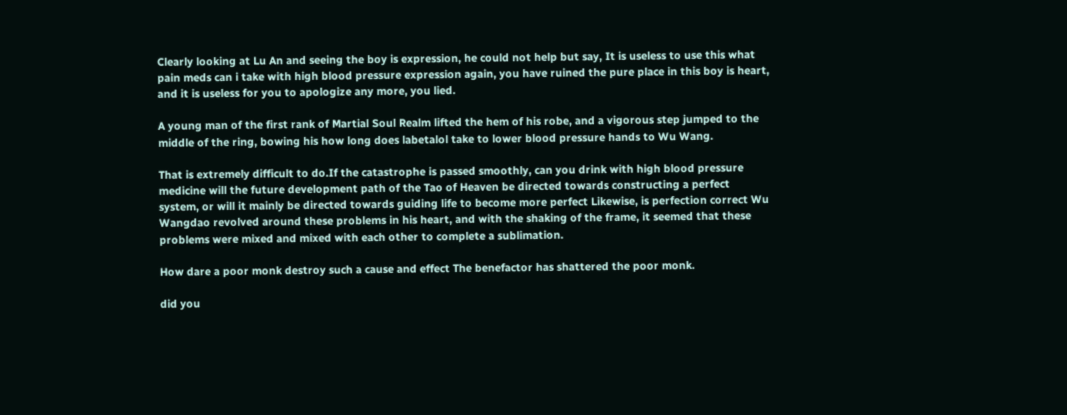Clearly looking at Lu An and seeing the boy is expression, he could not help but say, It is useless to use this what pain meds can i take with high blood pressure expression again, you have ruined the pure place in this boy is heart, and it is useless for you to apologize any more, you lied.

A young man of the first rank of Martial Soul Realm lifted the hem of his robe, and a vigorous step jumped to the middle of the ring, bowing his how long does labetalol take to lower blood pressure hands to Wu Wang.

That is extremely difficult to do.If the catastrophe is passed smoothly, can you drink with high blood pressure medicine will the future development path of the Tao of Heaven be directed towards constructing a perfect system, or will it mainly be directed towards guiding life to become more perfect Likewise, is perfection correct Wu Wangdao revolved around these problems in his heart, and with the shaking of the frame, it seemed that these problems were mixed and mixed with each other to complete a sublimation.

How dare a poor monk destroy such a cause and effect The benefactor has shattered the poor monk.

did you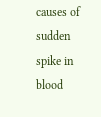causes of sudden spike in blood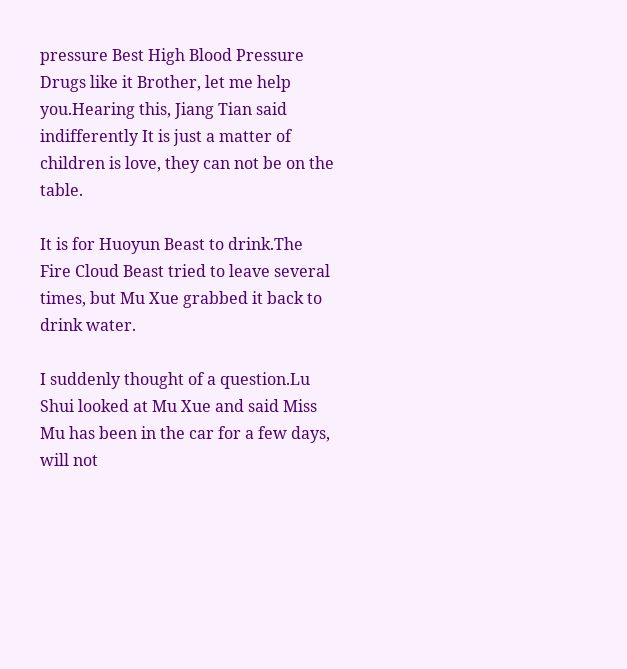pressure Best High Blood Pressure Drugs like it Brother, let me help you.Hearing this, Jiang Tian said indifferently It is just a matter of children is love, they can not be on the table.

It is for Huoyun Beast to drink.The Fire Cloud Beast tried to leave several times, but Mu Xue grabbed it back to drink water.

I suddenly thought of a question.Lu Shui looked at Mu Xue and said Miss Mu has been in the car for a few days, will not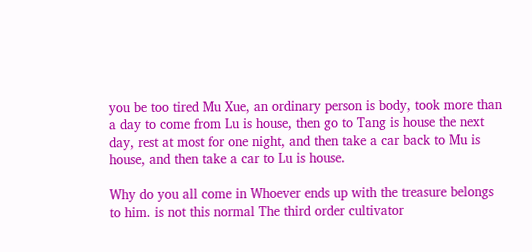you be too tired Mu Xue, an ordinary person is body, took more than a day to come from Lu is house, then go to Tang is house the next day, rest at most for one night, and then take a car back to Mu is house, and then take a car to Lu is house.

Why do you all come in Whoever ends up with the treasure belongs to him. is not this normal The third order cultivator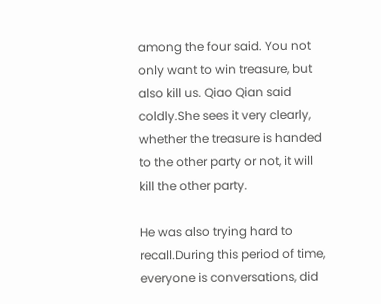among the four said. You not only want to win treasure, but also kill us. Qiao Qian said coldly.She sees it very clearly, whether the treasure is handed to the other party or not, it will kill the other party.

He was also trying hard to recall.During this period of time, everyone is conversations, did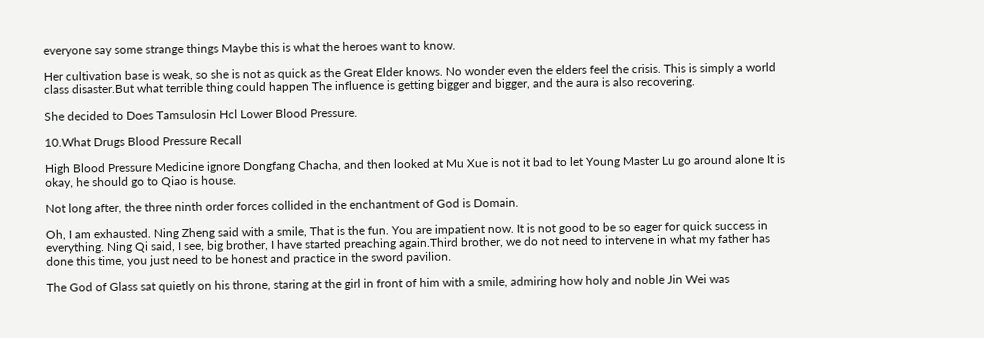everyone say some strange things Maybe this is what the heroes want to know.

Her cultivation base is weak, so she is not as quick as the Great Elder knows. No wonder even the elders feel the crisis. This is simply a world class disaster.But what terrible thing could happen The influence is getting bigger and bigger, and the aura is also recovering.

She decided to Does Tamsulosin Hcl Lower Blood Pressure.

10.What Drugs Blood Pressure Recall

High Blood Pressure Medicine ignore Dongfang Chacha, and then looked at Mu Xue is not it bad to let Young Master Lu go around alone It is okay, he should go to Qiao is house.

Not long after, the three ninth order forces collided in the enchantment of God is Domain.

Oh, I am exhausted. Ning Zheng said with a smile, That is the fun. You are impatient now. It is not good to be so eager for quick success in everything. Ning Qi said, I see, big brother, I have started preaching again.Third brother, we do not need to intervene in what my father has done this time, you just need to be honest and practice in the sword pavilion.

The God of Glass sat quietly on his throne, staring at the girl in front of him with a smile, admiring how holy and noble Jin Wei was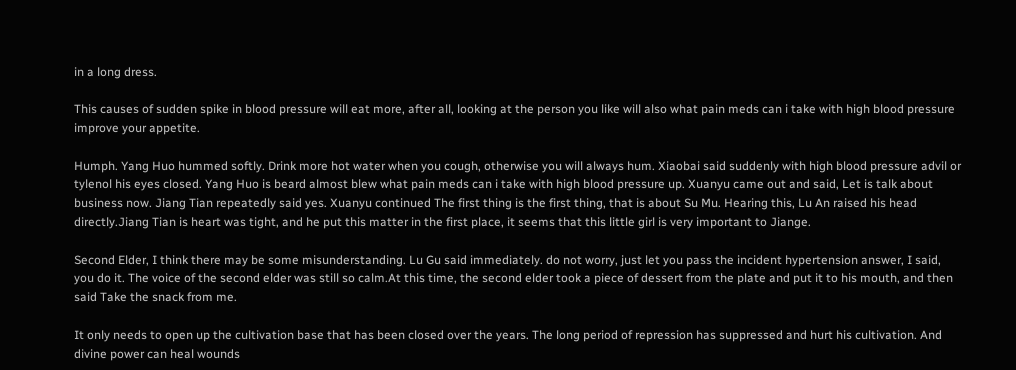in a long dress.

This causes of sudden spike in blood pressure will eat more, after all, looking at the person you like will also what pain meds can i take with high blood pressure improve your appetite.

Humph. Yang Huo hummed softly. Drink more hot water when you cough, otherwise you will always hum. Xiaobai said suddenly with high blood pressure advil or tylenol his eyes closed. Yang Huo is beard almost blew what pain meds can i take with high blood pressure up. Xuanyu came out and said, Let is talk about business now. Jiang Tian repeatedly said yes. Xuanyu continued The first thing is the first thing, that is about Su Mu. Hearing this, Lu An raised his head directly.Jiang Tian is heart was tight, and he put this matter in the first place, it seems that this little girl is very important to Jiange.

Second Elder, I think there may be some misunderstanding. Lu Gu said immediately. do not worry, just let you pass the incident hypertension answer, I said, you do it. The voice of the second elder was still so calm.At this time, the second elder took a piece of dessert from the plate and put it to his mouth, and then said Take the snack from me.

It only needs to open up the cultivation base that has been closed over the years. The long period of repression has suppressed and hurt his cultivation. And divine power can heal wounds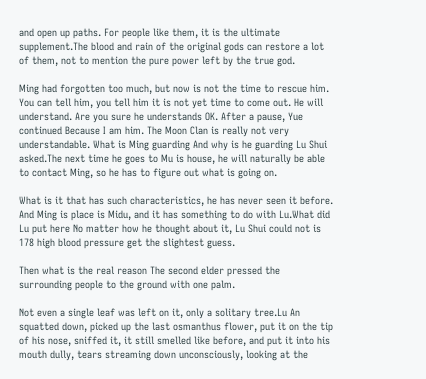and open up paths. For people like them, it is the ultimate supplement.The blood and rain of the original gods can restore a lot of them, not to mention the pure power left by the true god.

Ming had forgotten too much, but now is not the time to rescue him. You can tell him, you tell him it is not yet time to come out. He will understand. Are you sure he understands OK. After a pause, Yue continued Because I am him. The Moon Clan is really not very understandable. What is Ming guarding And why is he guarding Lu Shui asked.The next time he goes to Mu is house, he will naturally be able to contact Ming, so he has to figure out what is going on.

What is it that has such characteristics, he has never seen it before. And Ming is place is Midu, and it has something to do with Lu.What did Lu put here No matter how he thought about it, Lu Shui could not is 178 high blood pressure get the slightest guess.

Then what is the real reason The second elder pressed the surrounding people to the ground with one palm.

Not even a single leaf was left on it, only a solitary tree.Lu An squatted down, picked up the last osmanthus flower, put it on the tip of his nose, sniffed it, it still smelled like before, and put it into his mouth dully, tears streaming down unconsciously, looking at the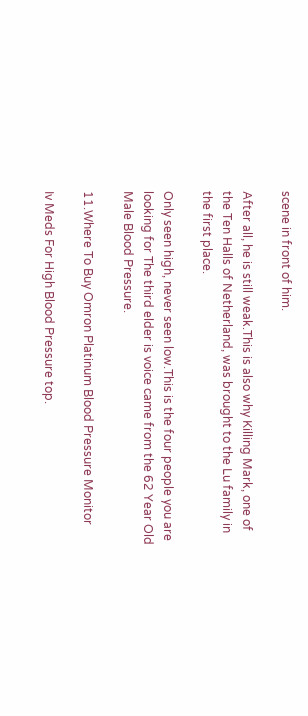scene in front of him.

After all, he is still weak.This is also why Killing Mark, one of the Ten Halls of Netherland, was brought to the Lu family in the first place.

Only seen high, never seen low.This is the four people you are looking for The third elder is voice came from the 62 Year Old Male Blood Pressure.

11.Where To Buy Omron Platinum Blood Pressure Monitor

Iv Meds For High Blood Pressure top.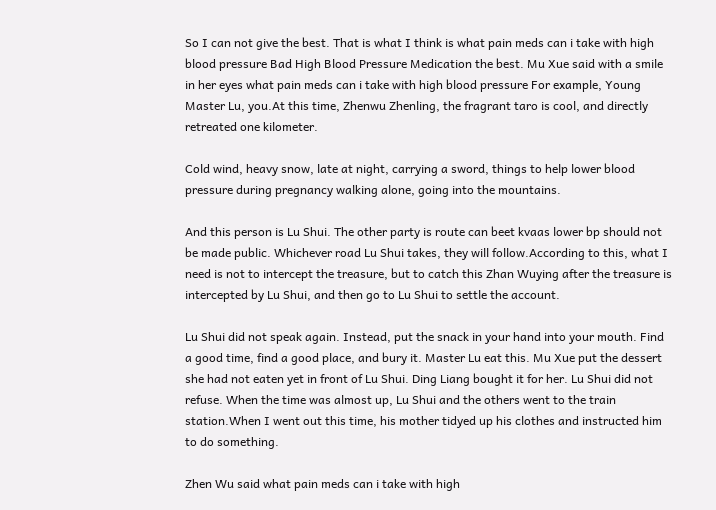So I can not give the best. That is what I think is what pain meds can i take with high blood pressure Bad High Blood Pressure Medication the best. Mu Xue said with a smile in her eyes what pain meds can i take with high blood pressure For example, Young Master Lu, you.At this time, Zhenwu Zhenling, the fragrant taro is cool, and directly retreated one kilometer.

Cold wind, heavy snow, late at night, carrying a sword, things to help lower blood pressure during pregnancy walking alone, going into the mountains.

And this person is Lu Shui. The other party is route can beet kvaas lower bp should not be made public. Whichever road Lu Shui takes, they will follow.According to this, what I need is not to intercept the treasure, but to catch this Zhan Wuying after the treasure is intercepted by Lu Shui, and then go to Lu Shui to settle the account.

Lu Shui did not speak again. Instead, put the snack in your hand into your mouth. Find a good time, find a good place, and bury it. Master Lu eat this. Mu Xue put the dessert she had not eaten yet in front of Lu Shui. Ding Liang bought it for her. Lu Shui did not refuse. When the time was almost up, Lu Shui and the others went to the train station.When I went out this time, his mother tidyed up his clothes and instructed him to do something.

Zhen Wu said what pain meds can i take with high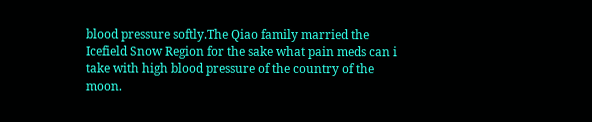blood pressure softly.The Qiao family married the Icefield Snow Region for the sake what pain meds can i take with high blood pressure of the country of the moon.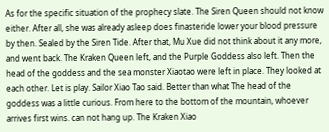As for the specific situation of the prophecy slate. The Siren Queen should not know either. After all, she was already asleep does finasteride lower your blood pressure by then. Sealed by the Siren Tide. After that, Mu Xue did not think about it any more, and went back. The Kraken Queen left, and the Purple Goddess also left. Then the head of the goddess and the sea monster Xiaotao were left in place. They looked at each other. Let is play. Sailor Xiao Tao said. Better than what The head of the goddess was a little curious. From here to the bottom of the mountain, whoever arrives first wins. can not hang up. The Kraken Xiao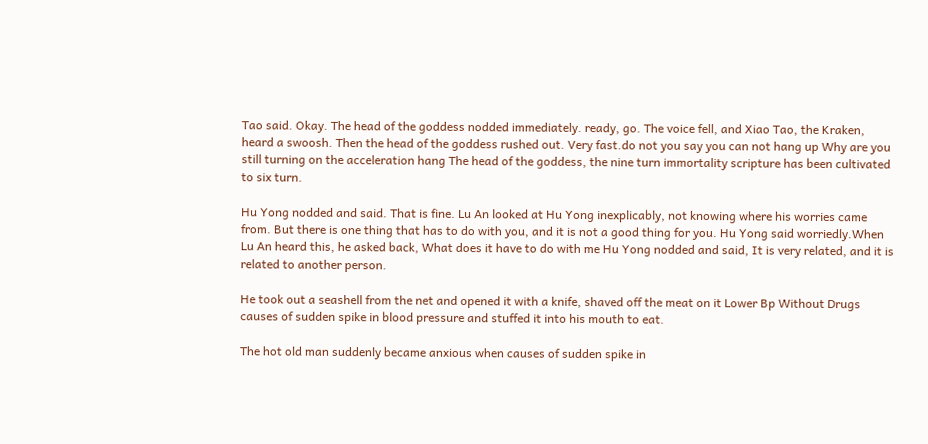Tao said. Okay. The head of the goddess nodded immediately. ready, go. The voice fell, and Xiao Tao, the Kraken, heard a swoosh. Then the head of the goddess rushed out. Very fast.do not you say you can not hang up Why are you still turning on the acceleration hang The head of the goddess, the nine turn immortality scripture has been cultivated to six turn.

Hu Yong nodded and said. That is fine. Lu An looked at Hu Yong inexplicably, not knowing where his worries came from. But there is one thing that has to do with you, and it is not a good thing for you. Hu Yong said worriedly.When Lu An heard this, he asked back, What does it have to do with me Hu Yong nodded and said, It is very related, and it is related to another person.

He took out a seashell from the net and opened it with a knife, shaved off the meat on it Lower Bp Without Drugs causes of sudden spike in blood pressure and stuffed it into his mouth to eat.

The hot old man suddenly became anxious when causes of sudden spike in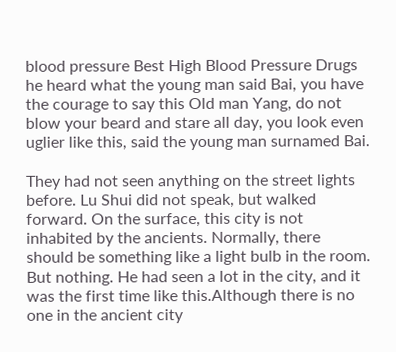blood pressure Best High Blood Pressure Drugs he heard what the young man said Bai, you have the courage to say this Old man Yang, do not blow your beard and stare all day, you look even uglier like this, said the young man surnamed Bai.

They had not seen anything on the street lights before. Lu Shui did not speak, but walked forward. On the surface, this city is not inhabited by the ancients. Normally, there should be something like a light bulb in the room. But nothing. He had seen a lot in the city, and it was the first time like this.Although there is no one in the ancient city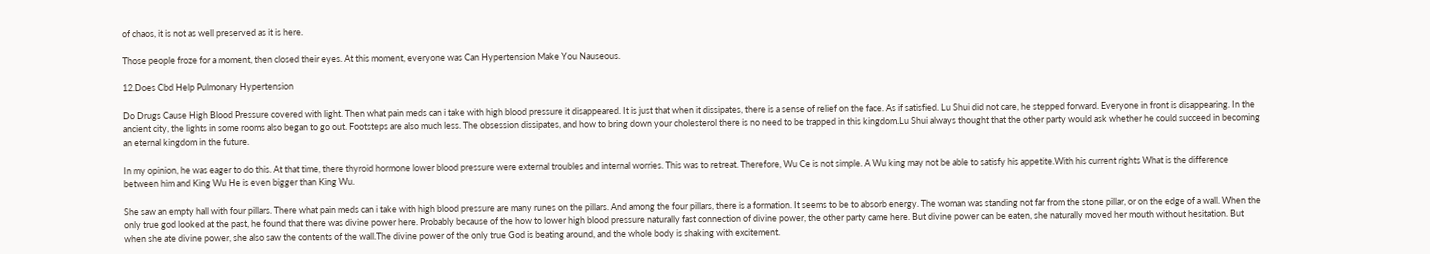of chaos, it is not as well preserved as it is here.

Those people froze for a moment, then closed their eyes. At this moment, everyone was Can Hypertension Make You Nauseous.

12.Does Cbd Help Pulmonary Hypertension

Do Drugs Cause High Blood Pressure covered with light. Then what pain meds can i take with high blood pressure it disappeared. It is just that when it dissipates, there is a sense of relief on the face. As if satisfied. Lu Shui did not care, he stepped forward. Everyone in front is disappearing. In the ancient city, the lights in some rooms also began to go out. Footsteps are also much less. The obsession dissipates, and how to bring down your cholesterol there is no need to be trapped in this kingdom.Lu Shui always thought that the other party would ask whether he could succeed in becoming an eternal kingdom in the future.

In my opinion, he was eager to do this. At that time, there thyroid hormone lower blood pressure were external troubles and internal worries. This was to retreat. Therefore, Wu Ce is not simple. A Wu king may not be able to satisfy his appetite.With his current rights What is the difference between him and King Wu He is even bigger than King Wu.

She saw an empty hall with four pillars. There what pain meds can i take with high blood pressure are many runes on the pillars. And among the four pillars, there is a formation. It seems to be to absorb energy. The woman was standing not far from the stone pillar, or on the edge of a wall. When the only true god looked at the past, he found that there was divine power here. Probably because of the how to lower high blood pressure naturally fast connection of divine power, the other party came here. But divine power can be eaten, she naturally moved her mouth without hesitation. But when she ate divine power, she also saw the contents of the wall.The divine power of the only true God is beating around, and the whole body is shaking with excitement.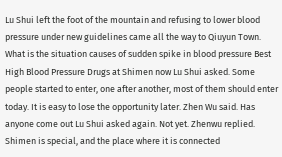Lu Shui left the foot of the mountain and refusing to lower blood pressure under new guidelines came all the way to Qiuyun Town. What is the situation causes of sudden spike in blood pressure Best High Blood Pressure Drugs at Shimen now Lu Shui asked. Some people started to enter, one after another, most of them should enter today. It is easy to lose the opportunity later. Zhen Wu said. Has anyone come out Lu Shui asked again. Not yet. Zhenwu replied. Shimen is special, and the place where it is connected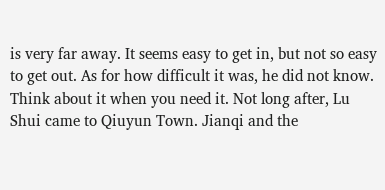is very far away. It seems easy to get in, but not so easy to get out. As for how difficult it was, he did not know. Think about it when you need it. Not long after, Lu Shui came to Qiuyun Town. Jianqi and the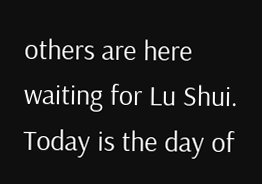others are here waiting for Lu Shui. Today is the day of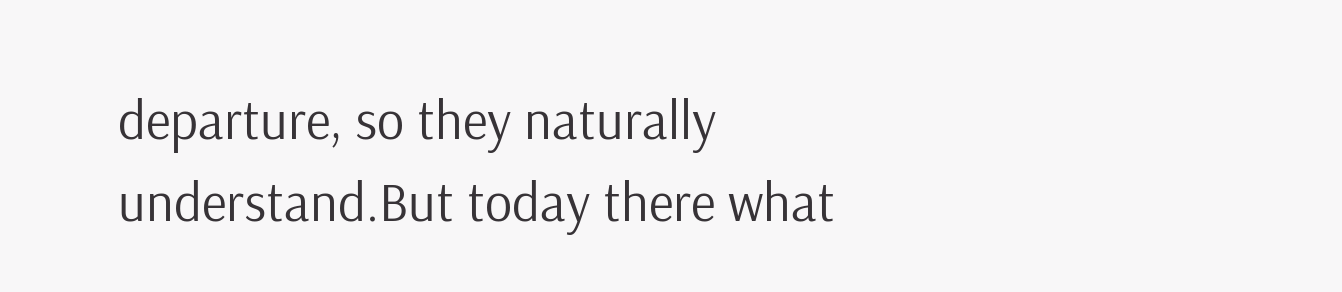departure, so they naturally understand.But today there what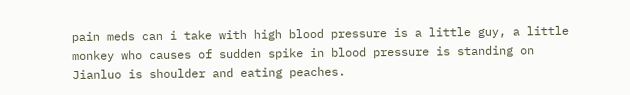pain meds can i take with high blood pressure is a little guy, a little monkey who causes of sudden spike in blood pressure is standing on Jianluo is shoulder and eating peaches.